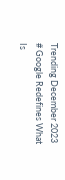Trending December 2023 # Google Redefines What Is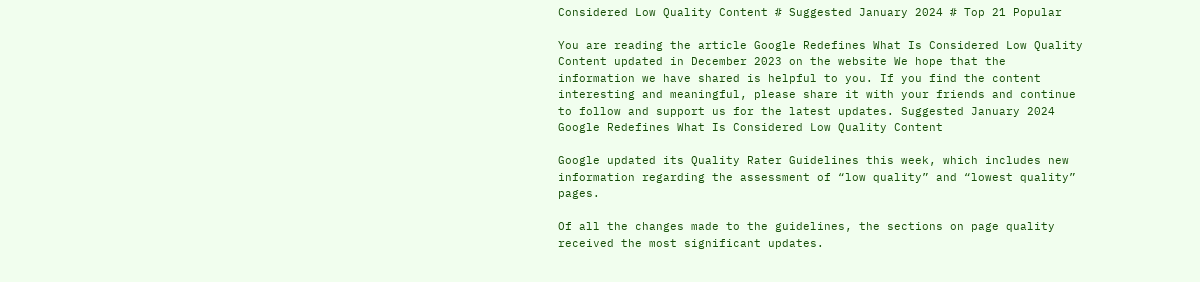Considered Low Quality Content # Suggested January 2024 # Top 21 Popular

You are reading the article Google Redefines What Is Considered Low Quality Content updated in December 2023 on the website We hope that the information we have shared is helpful to you. If you find the content interesting and meaningful, please share it with your friends and continue to follow and support us for the latest updates. Suggested January 2024 Google Redefines What Is Considered Low Quality Content

Google updated its Quality Rater Guidelines this week, which includes new information regarding the assessment of “low quality” and “lowest quality” pages.

Of all the changes made to the guidelines, the sections on page quality received the most significant updates.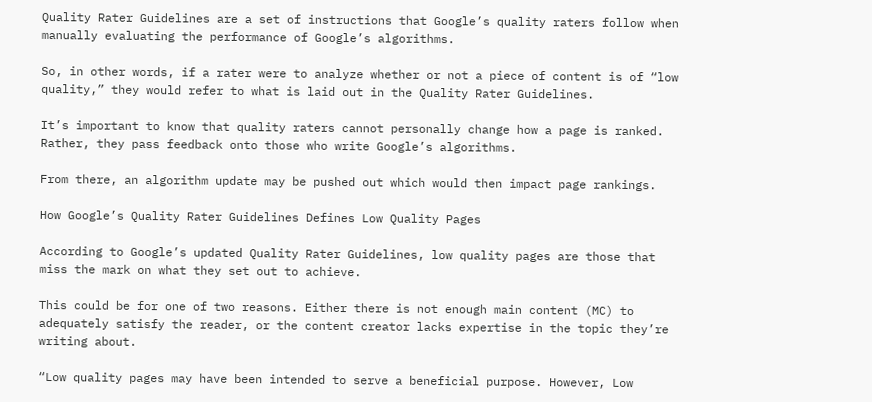Quality Rater Guidelines are a set of instructions that Google’s quality raters follow when manually evaluating the performance of Google’s algorithms.

So, in other words, if a rater were to analyze whether or not a piece of content is of “low quality,” they would refer to what is laid out in the Quality Rater Guidelines.

It’s important to know that quality raters cannot personally change how a page is ranked. Rather, they pass feedback onto those who write Google’s algorithms.

From there, an algorithm update may be pushed out which would then impact page rankings.

How Google’s Quality Rater Guidelines Defines Low Quality Pages

According to Google’s updated Quality Rater Guidelines, low quality pages are those that miss the mark on what they set out to achieve.

This could be for one of two reasons. Either there is not enough main content (MC) to adequately satisfy the reader, or the content creator lacks expertise in the topic they’re writing about.

“Low quality pages may have been intended to serve a beneficial purpose. However, Low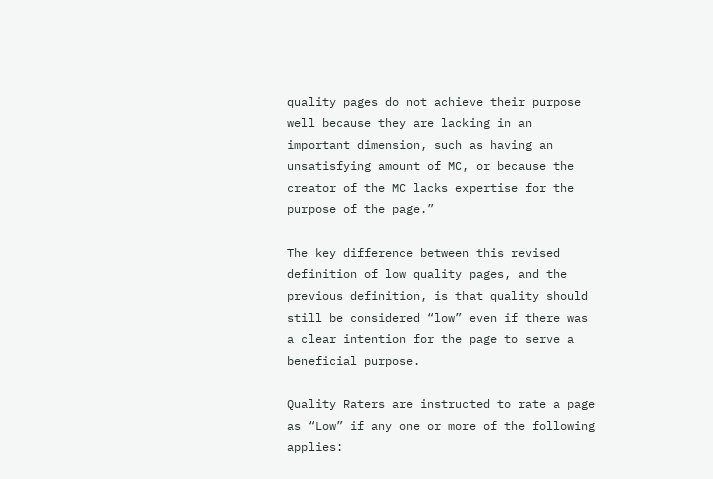quality pages do not achieve their purpose well because they are lacking in an important dimension, such as having an unsatisfying amount of MC, or because the creator of the MC lacks expertise for the purpose of the page.”

The key difference between this revised definition of low quality pages, and the previous definition, is that quality should still be considered “low” even if there was a clear intention for the page to serve a beneficial purpose.

Quality Raters are instructed to rate a page as “Low” if any one or more of the following applies: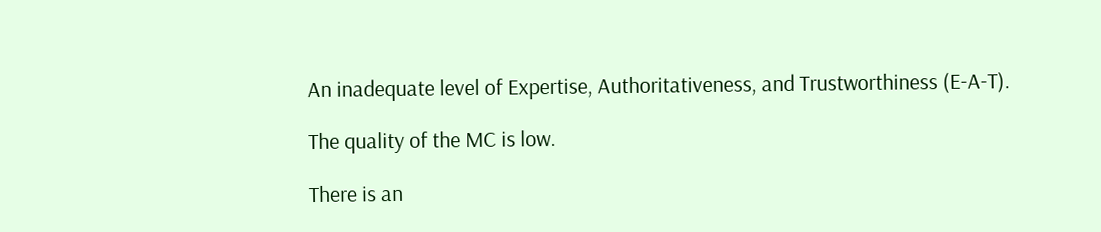An inadequate level of Expertise, Authoritativeness, and Trustworthiness (E-A-T).

The quality of the MC is low.

There is an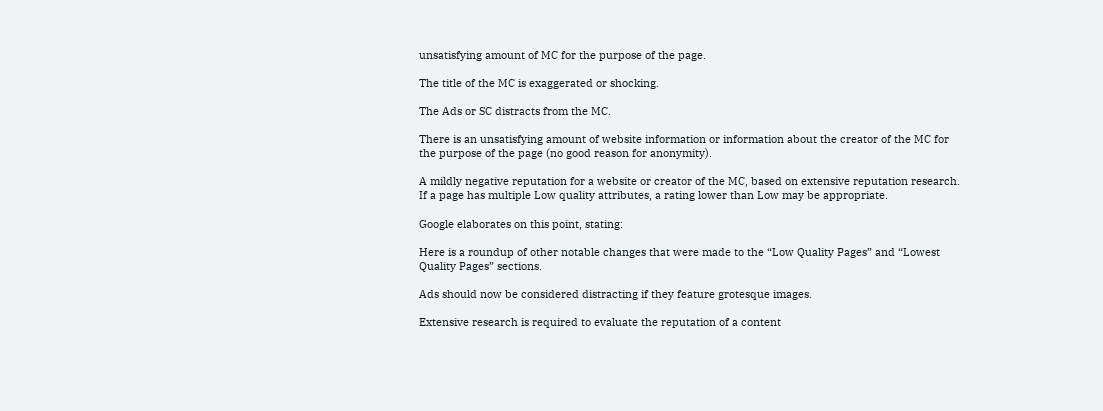unsatisfying amount of MC for the purpose of the page.

The title of the MC is exaggerated or shocking.

The Ads or SC distracts from the MC.

There is an unsatisfying amount of website information or information about the creator of the MC for the purpose of the page (no good reason for anonymity).

A mildly negative reputation for a website or creator of the MC, based on extensive reputation research. If a page has multiple Low quality attributes, a rating lower than Low may be appropriate.

Google elaborates on this point, stating:

Here is a roundup of other notable changes that were made to the “Low Quality Pages” and “Lowest Quality Pages” sections.

Ads should now be considered distracting if they feature grotesque images.

Extensive research is required to evaluate the reputation of a content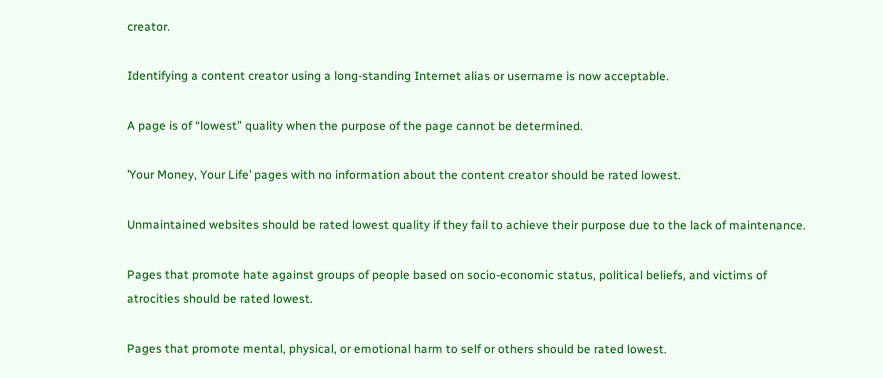creator.

Identifying a content creator using a long-standing Internet alias or username is now acceptable.

A page is of “lowest” quality when the purpose of the page cannot be determined.

’Your Money, Your Life’ pages with no information about the content creator should be rated lowest.

Unmaintained websites should be rated lowest quality if they fail to achieve their purpose due to the lack of maintenance.

Pages that promote hate against groups of people based on socio-economic status, political beliefs, and victims of atrocities should be rated lowest.

Pages that promote mental, physical, or emotional harm to self or others should be rated lowest.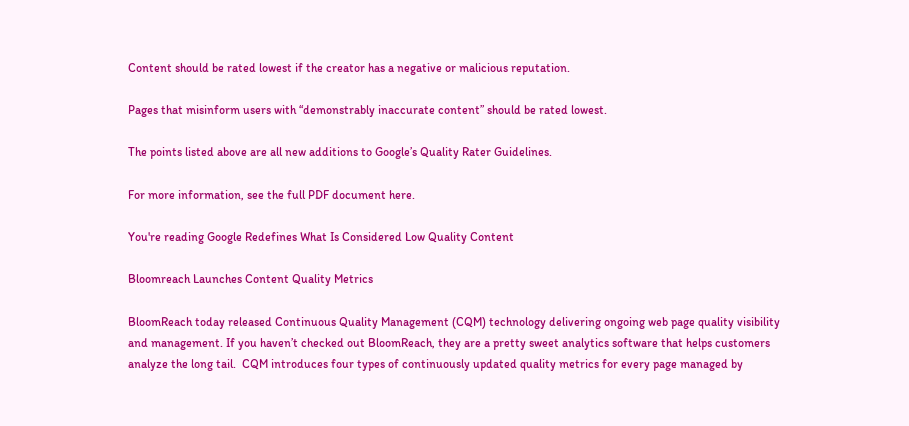Content should be rated lowest if the creator has a negative or malicious reputation.

Pages that misinform users with “demonstrably inaccurate content” should be rated lowest.

The points listed above are all new additions to Google’s Quality Rater Guidelines.

For more information, see the full PDF document here.

You're reading Google Redefines What Is Considered Low Quality Content

Bloomreach Launches Content Quality Metrics

BloomReach today released Continuous Quality Management (CQM) technology delivering ongoing web page quality visibility and management. If you haven’t checked out BloomReach, they are a pretty sweet analytics software that helps customers analyze the long tail.  CQM introduces four types of continuously updated quality metrics for every page managed by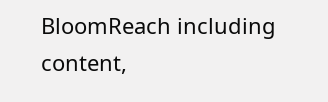BloomReach including content,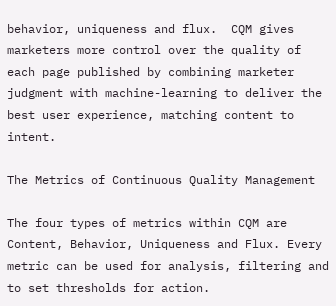behavior, uniqueness and flux.  CQM gives marketers more control over the quality of each page published by combining marketer judgment with machine-learning to deliver the best user experience, matching content to intent.

The Metrics of Continuous Quality Management

The four types of metrics within CQM are Content, Behavior, Uniqueness and Flux. Every metric can be used for analysis, filtering and to set thresholds for action.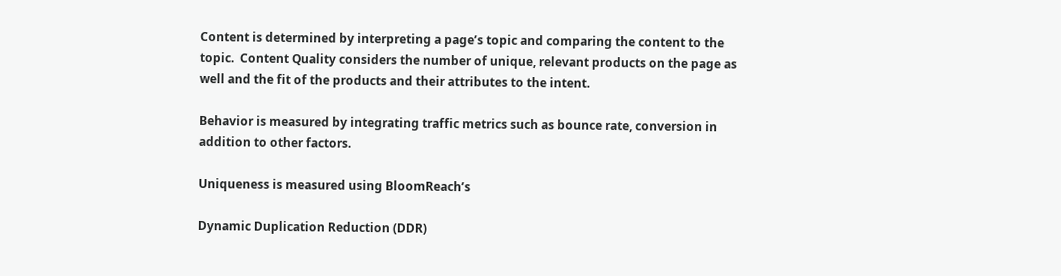Content is determined by interpreting a page’s topic and comparing the content to the topic.  Content Quality considers the number of unique, relevant products on the page as well and the fit of the products and their attributes to the intent.

Behavior is measured by integrating traffic metrics such as bounce rate, conversion in addition to other factors.

Uniqueness is measured using BloomReach’s

Dynamic Duplication Reduction (DDR)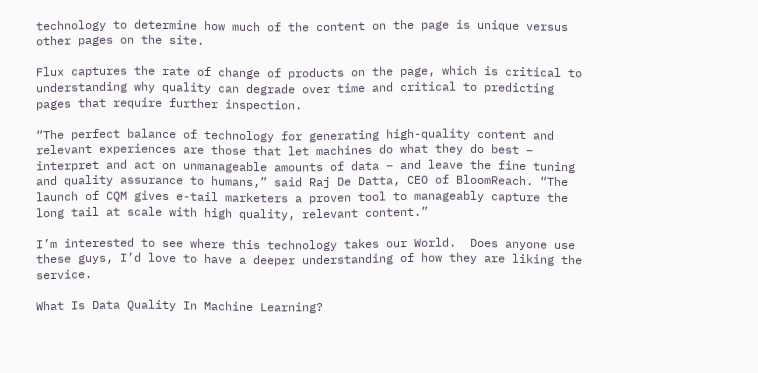technology to determine how much of the content on the page is unique versus other pages on the site.

Flux captures the rate of change of products on the page, which is critical to understanding why quality can degrade over time and critical to predicting pages that require further inspection.

“The perfect balance of technology for generating high-quality content and relevant experiences are those that let machines do what they do best – interpret and act on unmanageable amounts of data – and leave the fine tuning and quality assurance to humans,” said Raj De Datta, CEO of BloomReach. “The launch of CQM gives e-tail marketers a proven tool to manageably capture the long tail at scale with high quality, relevant content.”

I’m interested to see where this technology takes our World.  Does anyone use these guys, I’d love to have a deeper understanding of how they are liking the service.

What Is Data Quality In Machine Learning?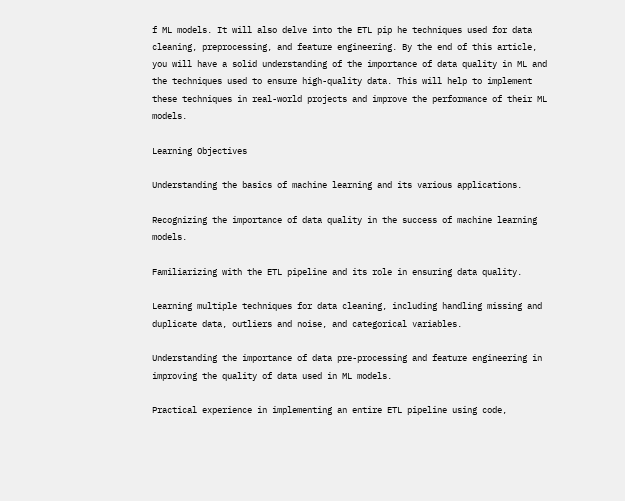f ML models. It will also delve into the ETL pip he techniques used for data cleaning, preprocessing, and feature engineering. By the end of this article, you will have a solid understanding of the importance of data quality in ML and the techniques used to ensure high-quality data. This will help to implement these techniques in real-world projects and improve the performance of their ML models.

Learning Objectives

Understanding the basics of machine learning and its various applications.

Recognizing the importance of data quality in the success of machine learning models.

Familiarizing with the ETL pipeline and its role in ensuring data quality.

Learning multiple techniques for data cleaning, including handling missing and duplicate data, outliers and noise, and categorical variables.

Understanding the importance of data pre-processing and feature engineering in improving the quality of data used in ML models.

Practical experience in implementing an entire ETL pipeline using code,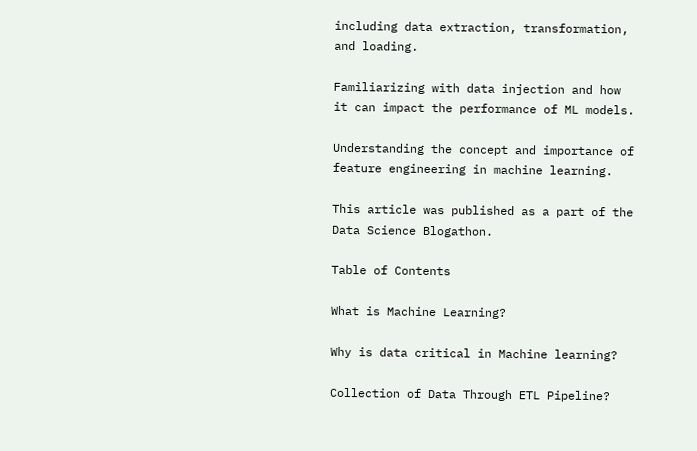including data extraction, transformation, and loading.

Familiarizing with data injection and how it can impact the performance of ML models.

Understanding the concept and importance of feature engineering in machine learning.

This article was published as a part of the Data Science Blogathon.

Table of Contents

What is Machine Learning?

Why is data critical in Machine learning?

Collection of Data Through ETL Pipeline?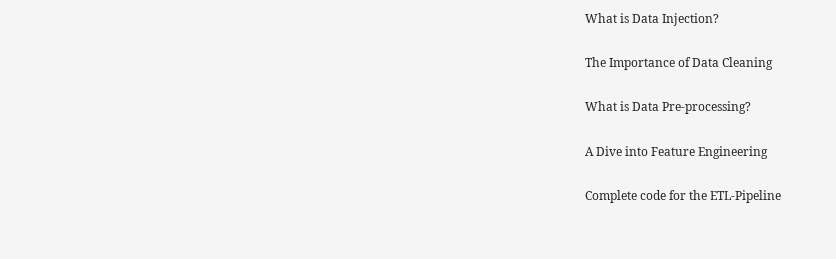What is Data Injection?

The Importance of Data Cleaning

What is Data Pre-processing?

A Dive into Feature Engineering

Complete code for the ETL-Pipeline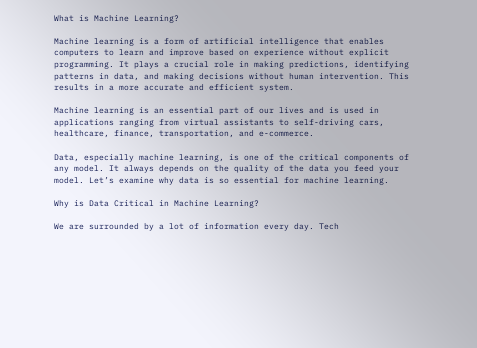What is Machine Learning?

Machine learning is a form of artificial intelligence that enables computers to learn and improve based on experience without explicit programming. It plays a crucial role in making predictions, identifying patterns in data, and making decisions without human intervention. This results in a more accurate and efficient system.

Machine learning is an essential part of our lives and is used in applications ranging from virtual assistants to self-driving cars, healthcare, finance, transportation, and e-commerce.

Data, especially machine learning, is one of the critical components of any model. It always depends on the quality of the data you feed your model. Let’s examine why data is so essential for machine learning.

Why is Data Critical in Machine Learning?

We are surrounded by a lot of information every day. Tech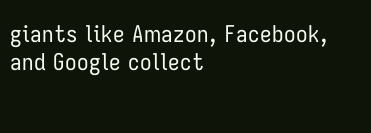giants like Amazon, Facebook, and Google collect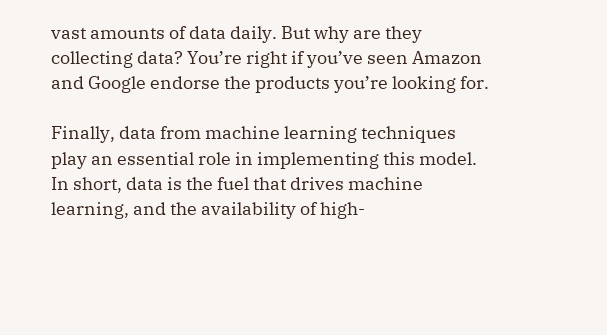vast amounts of data daily. But why are they collecting data? You’re right if you’ve seen Amazon and Google endorse the products you’re looking for.

Finally, data from machine learning techniques play an essential role in implementing this model. In short, data is the fuel that drives machine learning, and the availability of high-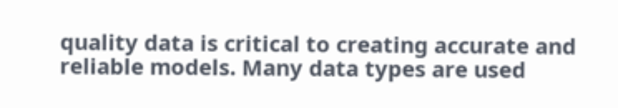quality data is critical to creating accurate and reliable models. Many data types are used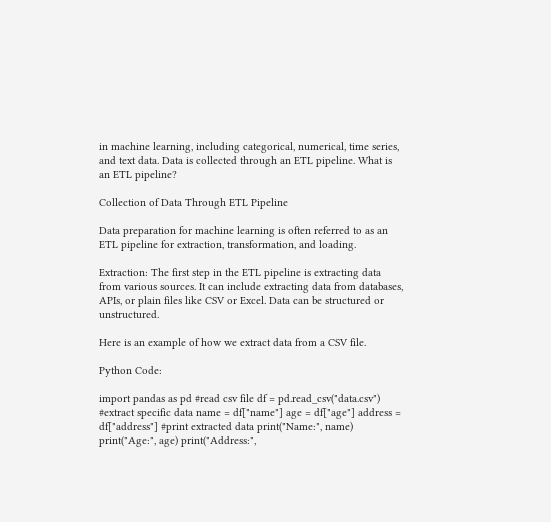in machine learning, including categorical, numerical, time series, and text data. Data is collected through an ETL pipeline. What is an ETL pipeline?

Collection of Data Through ETL Pipeline

Data preparation for machine learning is often referred to as an ETL pipeline for extraction, transformation, and loading.

Extraction: The first step in the ETL pipeline is extracting data from various sources. It can include extracting data from databases, APIs, or plain files like CSV or Excel. Data can be structured or unstructured.

Here is an example of how we extract data from a CSV file.

Python Code:

import pandas as pd #read csv file df = pd.read_csv("data.csv") #extract specific data name = df["name"] age = df["age"] address = df["address"] #print extracted data print("Name:", name) print("Age:", age) print("Address:",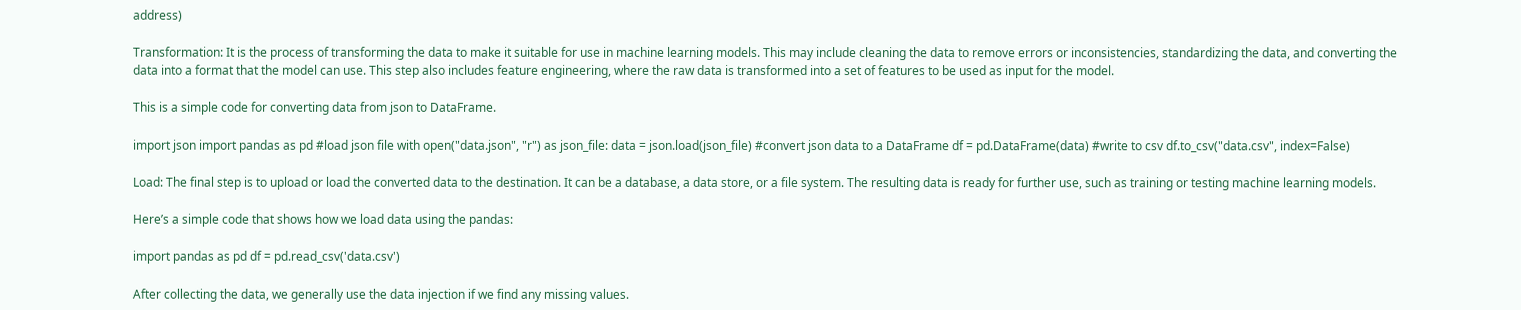address)

Transformation: It is the process of transforming the data to make it suitable for use in machine learning models. This may include cleaning the data to remove errors or inconsistencies, standardizing the data, and converting the data into a format that the model can use. This step also includes feature engineering, where the raw data is transformed into a set of features to be used as input for the model.

This is a simple code for converting data from json to DataFrame.

import json import pandas as pd #load json file with open("data.json", "r") as json_file: data = json.load(json_file) #convert json data to a DataFrame df = pd.DataFrame(data) #write to csv df.to_csv("data.csv", index=False)

Load: The final step is to upload or load the converted data to the destination. It can be a database, a data store, or a file system. The resulting data is ready for further use, such as training or testing machine learning models.

Here’s a simple code that shows how we load data using the pandas:

import pandas as pd df = pd.read_csv('data.csv')

After collecting the data, we generally use the data injection if we find any missing values.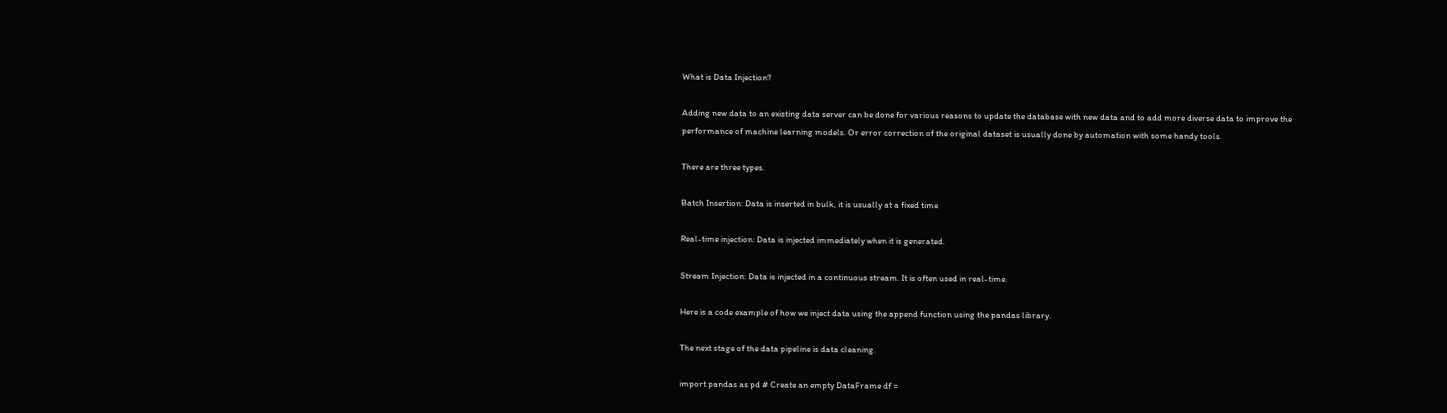What is Data Injection?

Adding new data to an existing data server can be done for various reasons to update the database with new data and to add more diverse data to improve the performance of machine learning models. Or error correction of the original dataset is usually done by automation with some handy tools.

There are three types.

Batch Insertion: Data is inserted in bulk, it is usually at a fixed time

Real-time injection: Data is injected immediately when it is generated.

Stream Injection: Data is injected in a continuous stream. It is often used in real-time.

Here is a code example of how we inject data using the append function using the pandas library.

The next stage of the data pipeline is data cleaning.

import pandas as pd # Create an empty DataFrame df =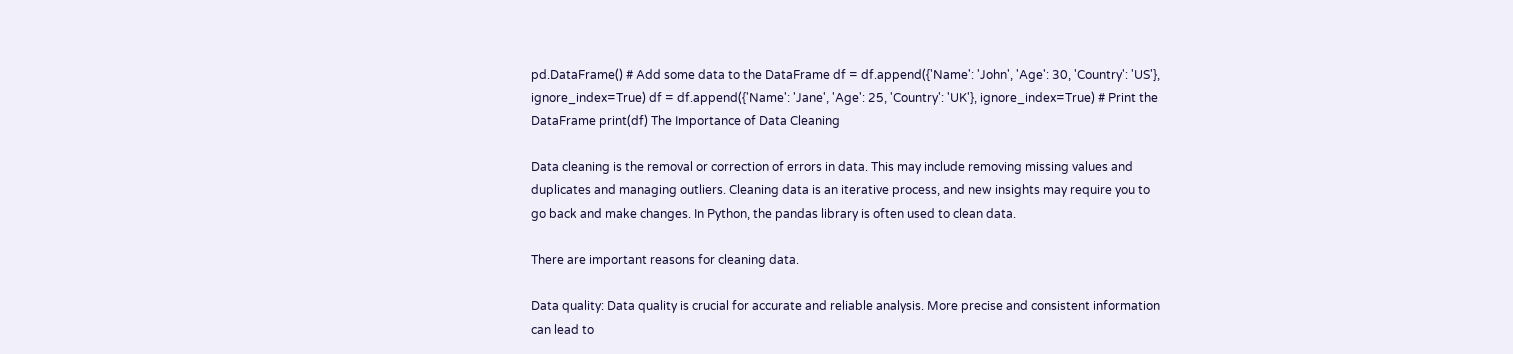pd.DataFrame() # Add some data to the DataFrame df = df.append({'Name': 'John', 'Age': 30, 'Country': 'US'}, ignore_index=True) df = df.append({'Name': 'Jane', 'Age': 25, 'Country': 'UK'}, ignore_index=True) # Print the DataFrame print(df) The Importance of Data Cleaning

Data cleaning is the removal or correction of errors in data. This may include removing missing values and duplicates and managing outliers. Cleaning data is an iterative process, and new insights may require you to go back and make changes. In Python, the pandas library is often used to clean data.

There are important reasons for cleaning data.

Data quality: Data quality is crucial for accurate and reliable analysis. More precise and consistent information can lead to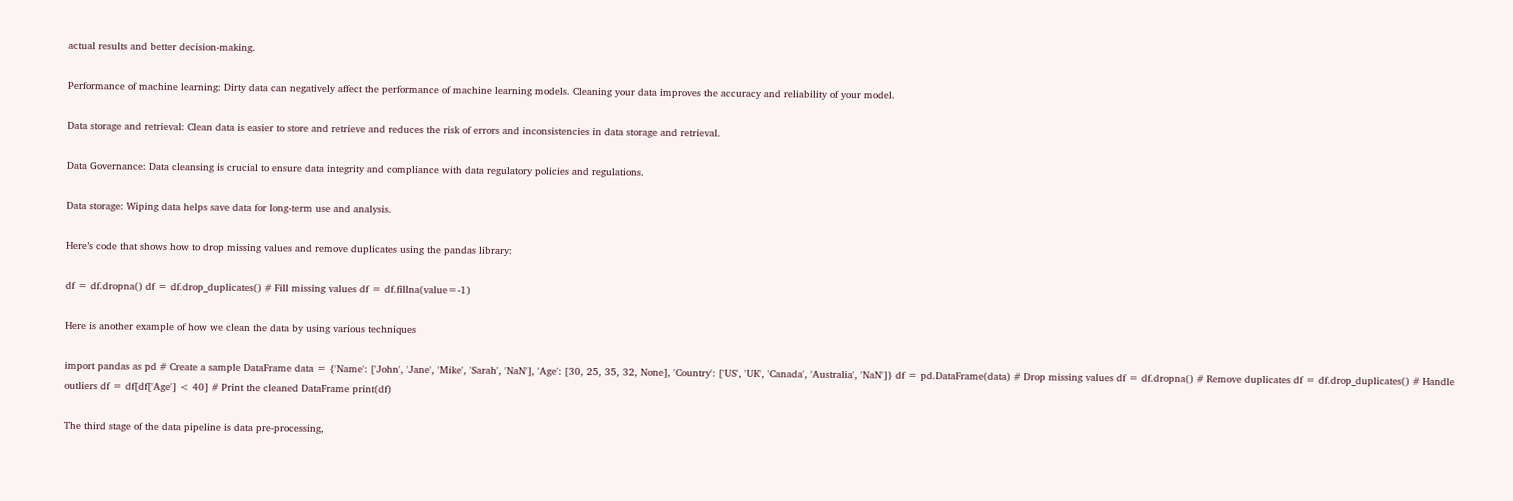actual results and better decision-making.

Performance of machine learning: Dirty data can negatively affect the performance of machine learning models. Cleaning your data improves the accuracy and reliability of your model.

Data storage and retrieval: Clean data is easier to store and retrieve and reduces the risk of errors and inconsistencies in data storage and retrieval.

Data Governance: Data cleansing is crucial to ensure data integrity and compliance with data regulatory policies and regulations.

Data storage: Wiping data helps save data for long-term use and analysis.

Here’s code that shows how to drop missing values and remove duplicates using the pandas library:

df = df.dropna() df = df.drop_duplicates() # Fill missing values df = df.fillna(value=-1)

Here is another example of how we clean the data by using various techniques

import pandas as pd # Create a sample DataFrame data = {'Name': ['John', 'Jane', 'Mike', 'Sarah', 'NaN'], 'Age': [30, 25, 35, 32, None], 'Country': ['US', 'UK', 'Canada', 'Australia', 'NaN']} df = pd.DataFrame(data) # Drop missing values df = df.dropna() # Remove duplicates df = df.drop_duplicates() # Handle outliers df = df[df['Age'] < 40] # Print the cleaned DataFrame print(df)

The third stage of the data pipeline is data pre-processing,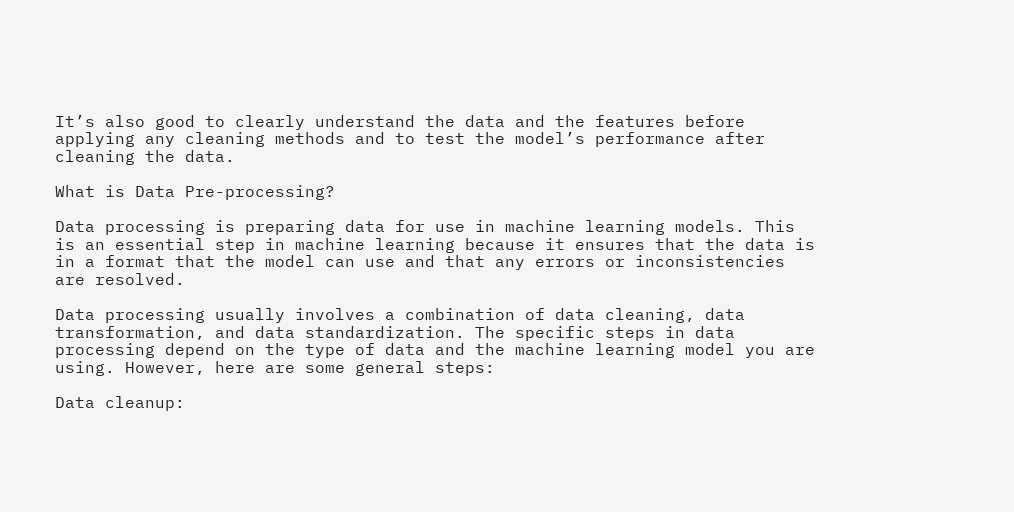It’s also good to clearly understand the data and the features before applying any cleaning methods and to test the model’s performance after cleaning the data.

What is Data Pre-processing?

Data processing is preparing data for use in machine learning models. This is an essential step in machine learning because it ensures that the data is in a format that the model can use and that any errors or inconsistencies are resolved.

Data processing usually involves a combination of data cleaning, data transformation, and data standardization. The specific steps in data processing depend on the type of data and the machine learning model you are using. However, here are some general steps:

Data cleanup: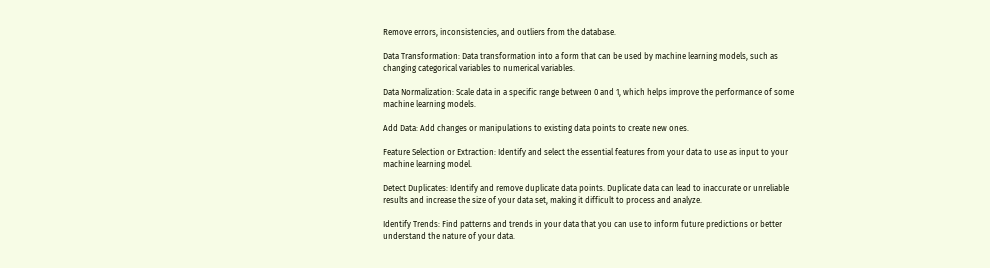Remove errors, inconsistencies, and outliers from the database.

Data Transformation: Data transformation into a form that can be used by machine learning models, such as changing categorical variables to numerical variables.

Data Normalization: Scale data in a specific range between 0 and 1, which helps improve the performance of some machine learning models.

Add Data: Add changes or manipulations to existing data points to create new ones.

Feature Selection or Extraction: Identify and select the essential features from your data to use as input to your machine learning model.

Detect Duplicates: Identify and remove duplicate data points. Duplicate data can lead to inaccurate or unreliable results and increase the size of your data set, making it difficult to process and analyze.

Identify Trends: Find patterns and trends in your data that you can use to inform future predictions or better understand the nature of your data.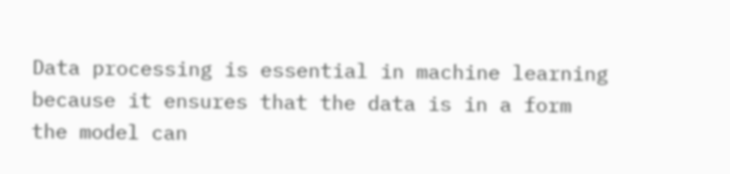Data processing is essential in machine learning because it ensures that the data is in a form the model can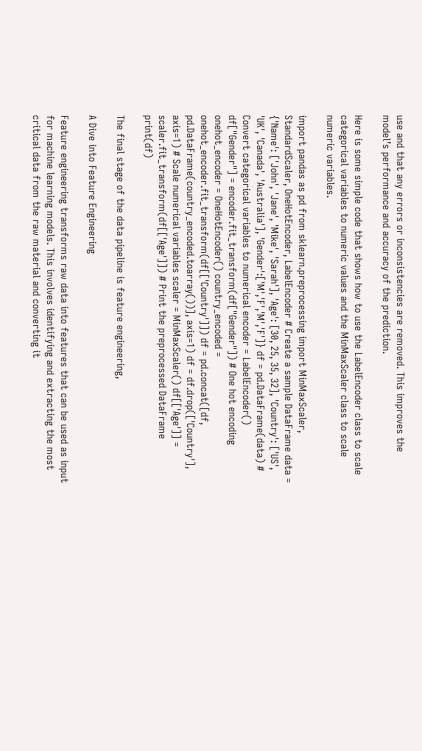use and that any errors or inconsistencies are removed. This improves the model’s performance and accuracy of the prediction.

Here is some simple code that shows how to use the LabelEncoder class to scale categorical variables to numeric values and the MinMaxScaler class to scale numeric variables.

import pandas as pd from sklearn.preprocessing import MinMaxScaler, StandardScaler, OneHotEncoder, LabelEncoder # Create a sample DataFrame data = {'Name': ['John', 'Jane', 'Mike', 'Sarah'], 'Age': [30, 25, 35, 32], 'Country': ['US', 'UK', 'Canada', 'Australia'], 'Gender':['M','F','M','F']} df = pd.DataFrame(data) # Convert categorical variables to numerical encoder = LabelEncoder() df["Gender"] = encoder.fit_transform(df["Gender"]) # One hot encoding onehot_encoder = OneHotEncoder() country_encoded = onehot_encoder.fit_transform(df[['Country']]) df = pd.concat([df, pd.DataFrame(country_encoded.toarray())], axis=1) df = df.drop(['Country'], axis=1) # Scale numerical variables scaler = MinMaxScaler() df[['Age']] = scaler.fit_transform(df[['Age']]) # Print the preprocessed DataFrame print(df)

The final stage of the data pipeline is feature engineering,

A Dive into Feature Engineering

Feature engineering transforms raw data into features that can be used as input for machine learning models. This involves identifying and extracting the most critical data from the raw material and converting it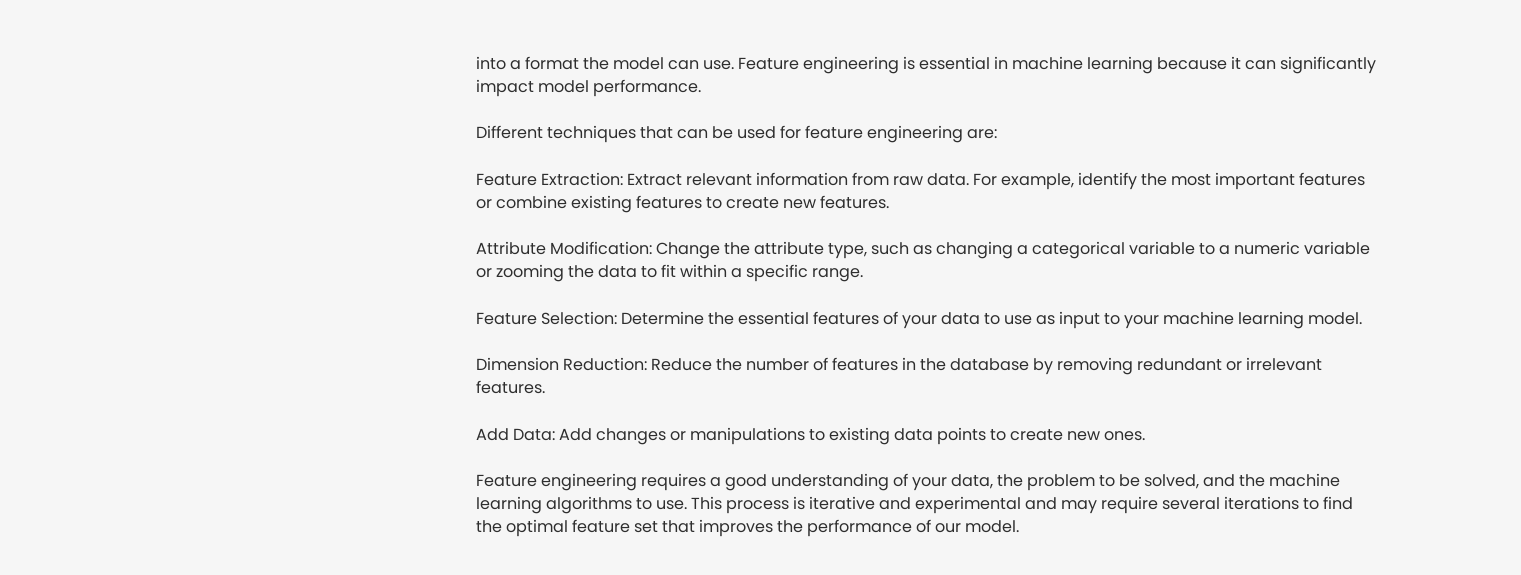into a format the model can use. Feature engineering is essential in machine learning because it can significantly impact model performance.

Different techniques that can be used for feature engineering are:

Feature Extraction: Extract relevant information from raw data. For example, identify the most important features or combine existing features to create new features.

Attribute Modification: Change the attribute type, such as changing a categorical variable to a numeric variable or zooming the data to fit within a specific range.

Feature Selection: Determine the essential features of your data to use as input to your machine learning model.

Dimension Reduction: Reduce the number of features in the database by removing redundant or irrelevant features.

Add Data: Add changes or manipulations to existing data points to create new ones.

Feature engineering requires a good understanding of your data, the problem to be solved, and the machine learning algorithms to use. This process is iterative and experimental and may require several iterations to find the optimal feature set that improves the performance of our model.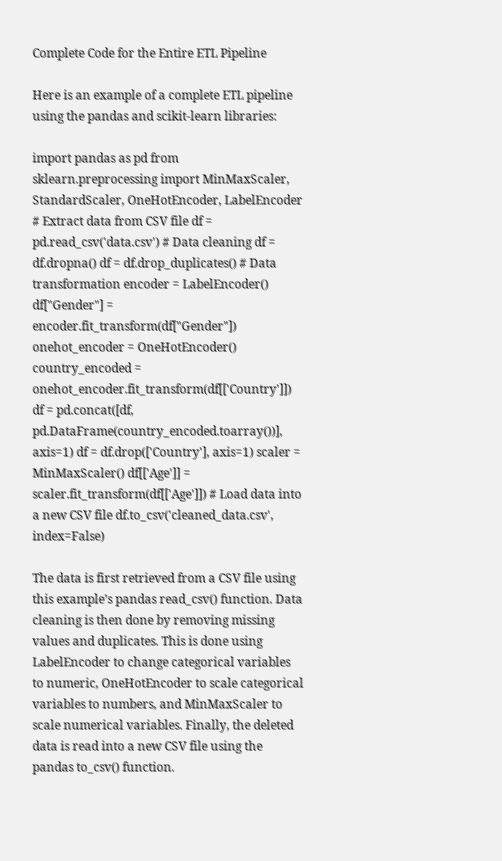Complete Code for the Entire ETL Pipeline

Here is an example of a complete ETL pipeline using the pandas and scikit-learn libraries:

import pandas as pd from sklearn.preprocessing import MinMaxScaler, StandardScaler, OneHotEncoder, LabelEncoder # Extract data from CSV file df = pd.read_csv('data.csv') # Data cleaning df = df.dropna() df = df.drop_duplicates() # Data transformation encoder = LabelEncoder() df["Gender"] = encoder.fit_transform(df["Gender"]) onehot_encoder = OneHotEncoder() country_encoded = onehot_encoder.fit_transform(df[['Country']]) df = pd.concat([df, pd.DataFrame(country_encoded.toarray())], axis=1) df = df.drop(['Country'], axis=1) scaler = MinMaxScaler() df[['Age']] = scaler.fit_transform(df[['Age']]) # Load data into a new CSV file df.to_csv('cleaned_data.csv', index=False)

The data is first retrieved from a CSV file using this example’s pandas read_csv() function. Data cleaning is then done by removing missing values and duplicates. This is done using LabelEncoder to change categorical variables to numeric, OneHotEncoder to scale categorical variables to numbers, and MinMaxScaler to scale numerical variables. Finally, the deleted data is read into a new CSV file using the pandas to_csv() function.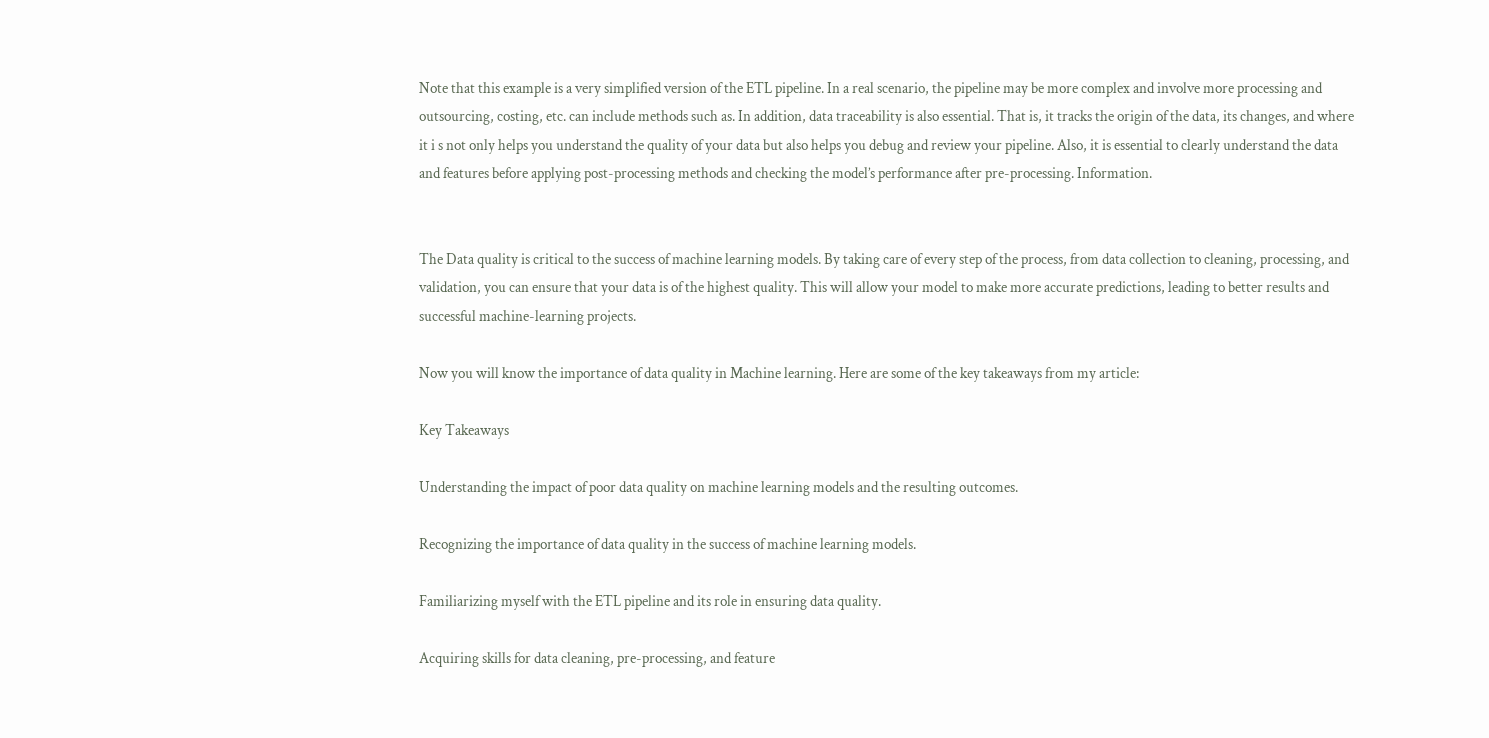Note that this example is a very simplified version of the ETL pipeline. In a real scenario, the pipeline may be more complex and involve more processing and outsourcing, costing, etc. can include methods such as. In addition, data traceability is also essential. That is, it tracks the origin of the data, its changes, and where it i s not only helps you understand the quality of your data but also helps you debug and review your pipeline. Also, it is essential to clearly understand the data and features before applying post-processing methods and checking the model’s performance after pre-processing. Information.


The Data quality is critical to the success of machine learning models. By taking care of every step of the process, from data collection to cleaning, processing, and validation, you can ensure that your data is of the highest quality. This will allow your model to make more accurate predictions, leading to better results and successful machine-learning projects.

Now you will know the importance of data quality in Machine learning. Here are some of the key takeaways from my article:

Key Takeaways

Understanding the impact of poor data quality on machine learning models and the resulting outcomes.

Recognizing the importance of data quality in the success of machine learning models.

Familiarizing myself with the ETL pipeline and its role in ensuring data quality.

Acquiring skills for data cleaning, pre-processing, and feature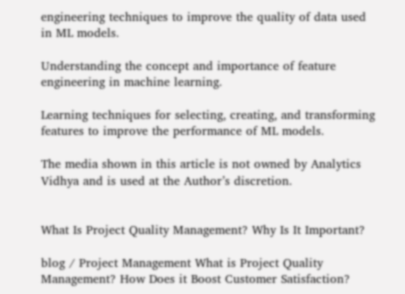engineering techniques to improve the quality of data used in ML models.

Understanding the concept and importance of feature engineering in machine learning.

Learning techniques for selecting, creating, and transforming features to improve the performance of ML models.

The media shown in this article is not owned by Analytics Vidhya and is used at the Author’s discretion.


What Is Project Quality Management? Why Is It Important?

blog / Project Management What is Project Quality Management? How Does it Boost Customer Satisfaction?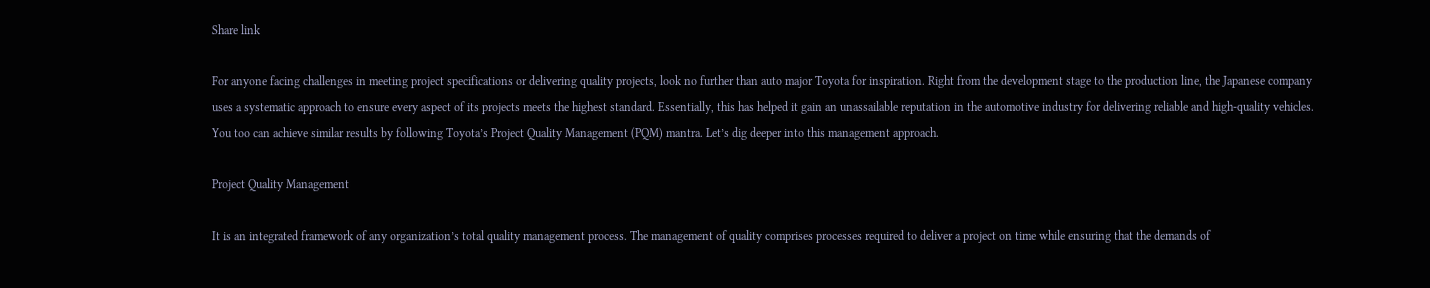Share link

For anyone facing challenges in meeting project specifications or delivering quality projects, look no further than auto major Toyota for inspiration. Right from the development stage to the production line, the Japanese company uses a systematic approach to ensure every aspect of its projects meets the highest standard. Essentially, this has helped it gain an unassailable reputation in the automotive industry for delivering reliable and high-quality vehicles. You too can achieve similar results by following Toyota’s Project Quality Management (PQM) mantra. Let’s dig deeper into this management approach.

Project Quality Management

It is an integrated framework of any organization’s total quality management process. The management of quality comprises processes required to deliver a project on time while ensuring that the demands of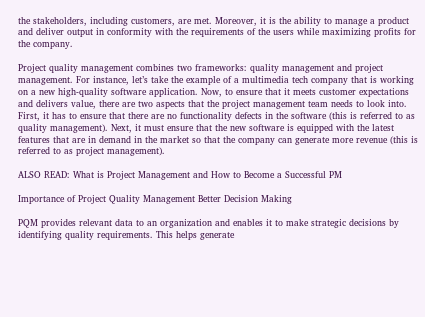the stakeholders, including customers, are met. Moreover, it is the ability to manage a product and deliver output in conformity with the requirements of the users while maximizing profits for the company.

Project quality management combines two frameworks: quality management and project management. For instance, let’s take the example of a multimedia tech company that is working on a new high-quality software application. Now, to ensure that it meets customer expectations and delivers value, there are two aspects that the project management team needs to look into. First, it has to ensure that there are no functionality defects in the software (this is referred to as quality management). Next, it must ensure that the new software is equipped with the latest features that are in demand in the market so that the company can generate more revenue (this is referred to as project management).

ALSO READ: What is Project Management and How to Become a Successful PM

Importance of Project Quality Management Better Decision Making

PQM provides relevant data to an organization and enables it to make strategic decisions by identifying quality requirements. This helps generate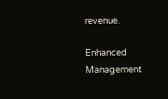revenue.

Enhanced Management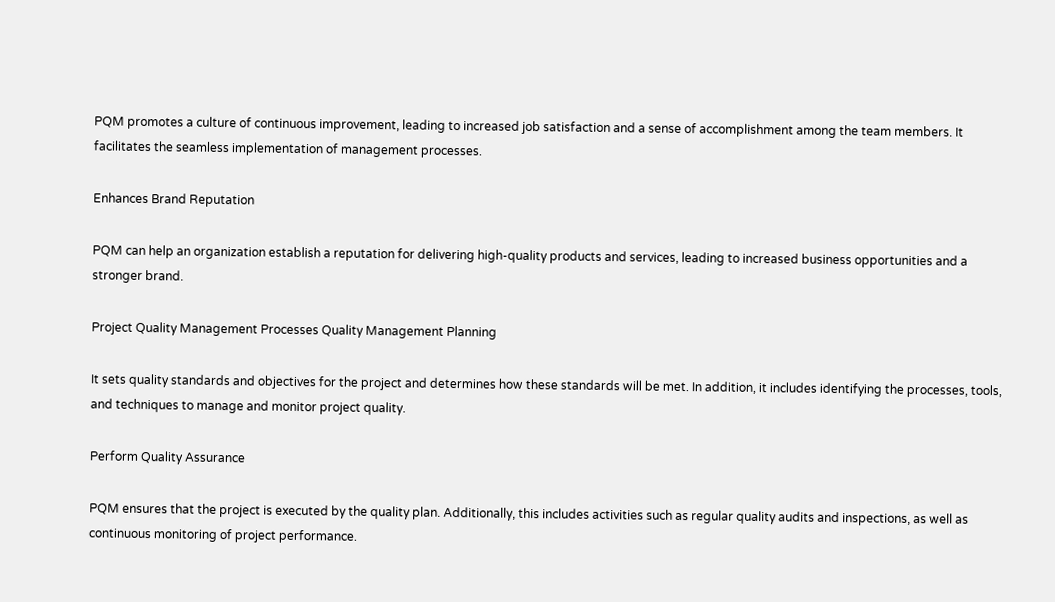PQM promotes a culture of continuous improvement, leading to increased job satisfaction and a sense of accomplishment among the team members. It facilitates the seamless implementation of management processes.

Enhances Brand Reputation

PQM can help an organization establish a reputation for delivering high-quality products and services, leading to increased business opportunities and a stronger brand.

Project Quality Management Processes Quality Management Planning

It sets quality standards and objectives for the project and determines how these standards will be met. In addition, it includes identifying the processes, tools, and techniques to manage and monitor project quality.

Perform Quality Assurance

PQM ensures that the project is executed by the quality plan. Additionally, this includes activities such as regular quality audits and inspections, as well as continuous monitoring of project performance.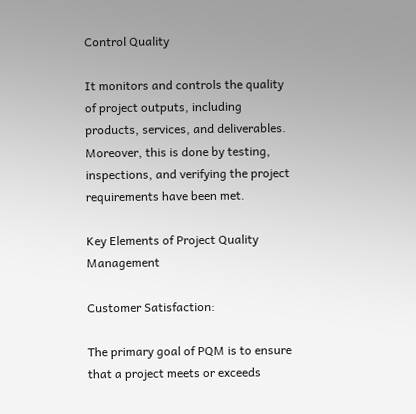Control Quality

It monitors and controls the quality of project outputs, including products, services, and deliverables. Moreover, this is done by testing, inspections, and verifying the project requirements have been met.

Key Elements of Project Quality Management

Customer Satisfaction:

The primary goal of PQM is to ensure that a project meets or exceeds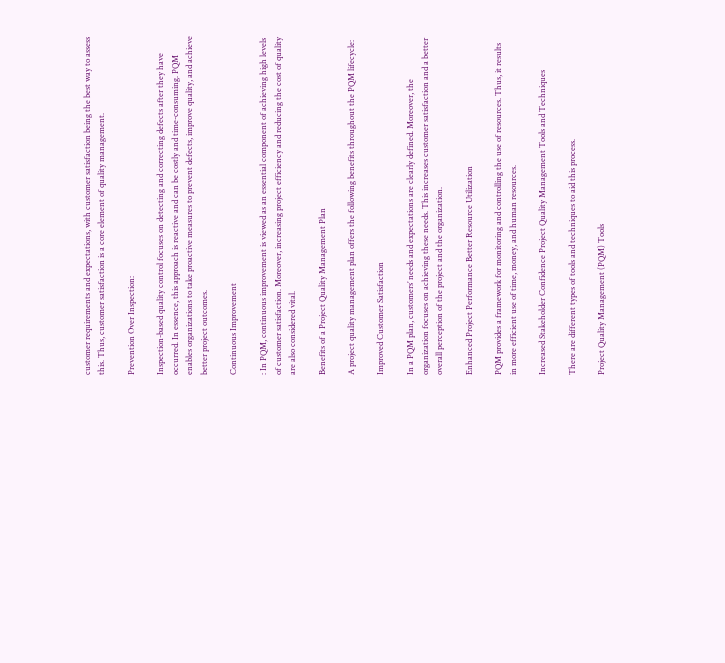customer requirements and expectations, with customer satisfaction being the best way to assess this. Thus, customer satisfaction is a core element of quality management.

Prevention Over Inspection:

Inspection-based quality control focuses on detecting and correcting defects after they have occurred. In essence, this approach is reactive and can be costly and time-consuming. PQM enables organizations to take proactive measures to prevent defects, improve quality, and achieve better project outcomes.

Continuous Improvement

: In PQM, continuous improvement is viewed as an essential component of achieving high levels of customer satisfaction. Moreover, increasing project efficiency and reducing the cost of quality are also considered vital.

Benefits of a Project Quality Management Plan

A project quality management plan offers the following benefits throughout the PQM lifecycle:

Improved Customer Satisfaction

In a PQM plan, customers’ needs and expectations are clearly defined. Moreover, the organization focuses on achieving these needs. This increases customer satisfaction and a better overall perception of the project and the organization.

Enhanced Project Performance Better Resource Utilization

PQM provides a framework for monitoring and controlling the use of resources. Thus, it results in more efficient use of time, money, and human resources.

Increased Stakeholder Confidence Project Quality Management Tools and Techniques

There are different types of tools and techniques to aid this process.

Project Quality Management (PQM) Tools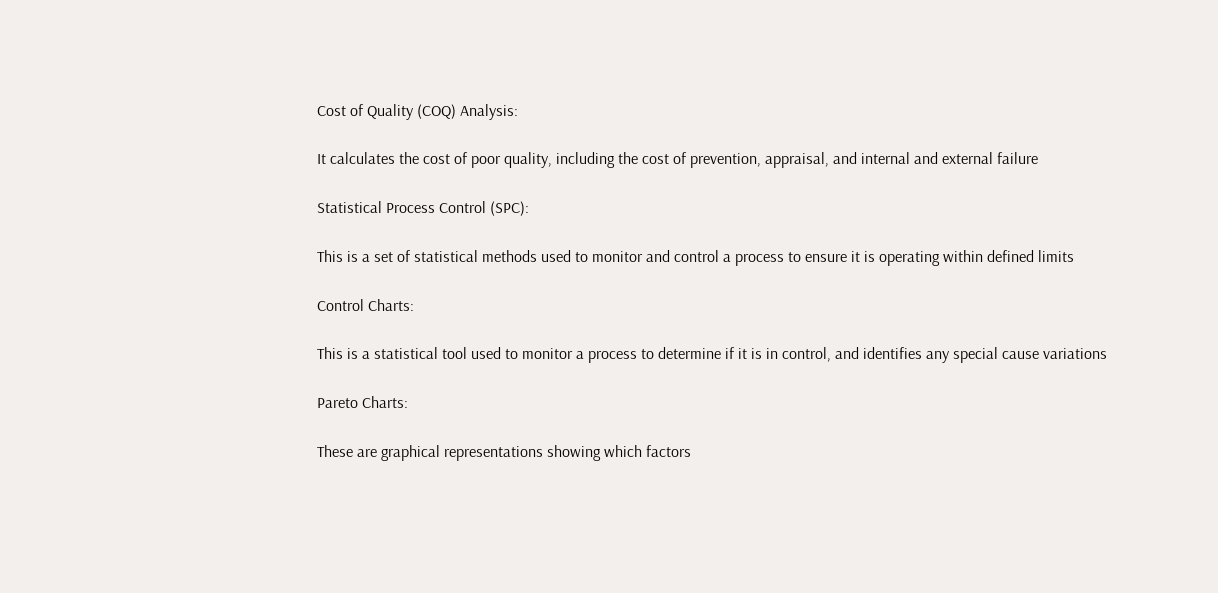Cost of Quality (COQ) Analysis:

It calculates the cost of poor quality, including the cost of prevention, appraisal, and internal and external failure

Statistical Process Control (SPC):

This is a set of statistical methods used to monitor and control a process to ensure it is operating within defined limits

Control Charts:

This is a statistical tool used to monitor a process to determine if it is in control, and identifies any special cause variations

Pareto Charts:

These are graphical representations showing which factors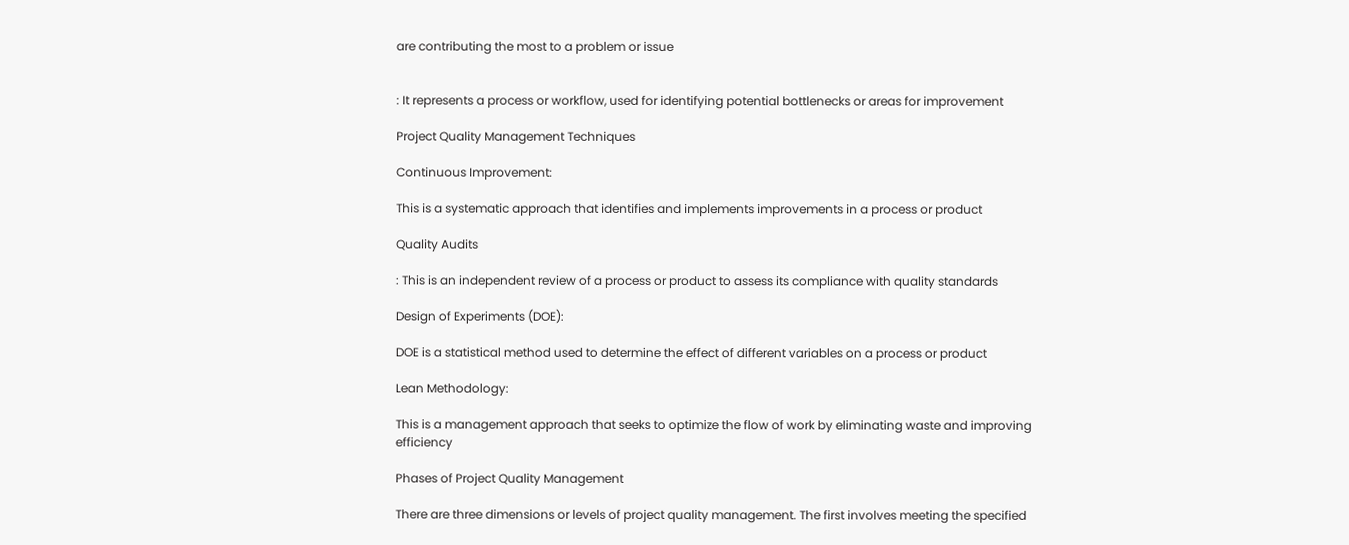are contributing the most to a problem or issue


: It represents a process or workflow, used for identifying potential bottlenecks or areas for improvement

Project Quality Management Techniques

Continuous Improvement:

This is a systematic approach that identifies and implements improvements in a process or product

Quality Audits

: This is an independent review of a process or product to assess its compliance with quality standards

Design of Experiments (DOE):

DOE is a statistical method used to determine the effect of different variables on a process or product

Lean Methodology:

This is a management approach that seeks to optimize the flow of work by eliminating waste and improving efficiency

Phases of Project Quality Management

There are three dimensions or levels of project quality management. The first involves meeting the specified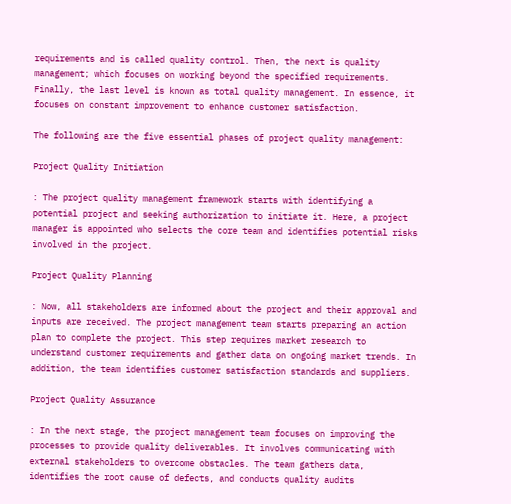requirements and is called quality control. Then, the next is quality management; which focuses on working beyond the specified requirements. Finally, the last level is known as total quality management. In essence, it focuses on constant improvement to enhance customer satisfaction.

The following are the five essential phases of project quality management:

Project Quality Initiation

: The project quality management framework starts with identifying a potential project and seeking authorization to initiate it. Here, a project manager is appointed who selects the core team and identifies potential risks involved in the project.

Project Quality Planning

: Now, all stakeholders are informed about the project and their approval and inputs are received. The project management team starts preparing an action plan to complete the project. This step requires market research to understand customer requirements and gather data on ongoing market trends. In addition, the team identifies customer satisfaction standards and suppliers.

Project Quality Assurance

: In the next stage, the project management team focuses on improving the processes to provide quality deliverables. It involves communicating with external stakeholders to overcome obstacles. The team gathers data, identifies the root cause of defects, and conducts quality audits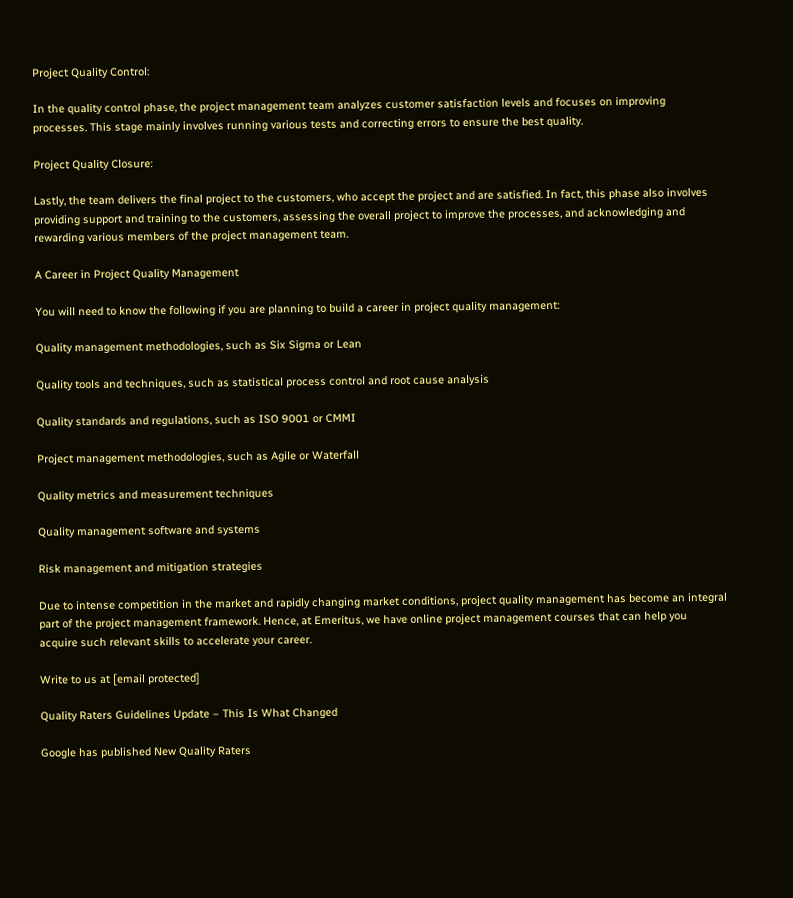Project Quality Control:

In the quality control phase, the project management team analyzes customer satisfaction levels and focuses on improving processes. This stage mainly involves running various tests and correcting errors to ensure the best quality.

Project Quality Closure:

Lastly, the team delivers the final project to the customers, who accept the project and are satisfied. In fact, this phase also involves providing support and training to the customers, assessing the overall project to improve the processes, and acknowledging and rewarding various members of the project management team.

A Career in Project Quality Management

You will need to know the following if you are planning to build a career in project quality management:

Quality management methodologies, such as Six Sigma or Lean

Quality tools and techniques, such as statistical process control and root cause analysis

Quality standards and regulations, such as ISO 9001 or CMMI

Project management methodologies, such as Agile or Waterfall

Quality metrics and measurement techniques

Quality management software and systems

Risk management and mitigation strategies

Due to intense competition in the market and rapidly changing market conditions, project quality management has become an integral part of the project management framework. Hence, at Emeritus, we have online project management courses that can help you acquire such relevant skills to accelerate your career.

Write to us at [email protected]

Quality Raters Guidelines Update – This Is What Changed

Google has published New Quality Raters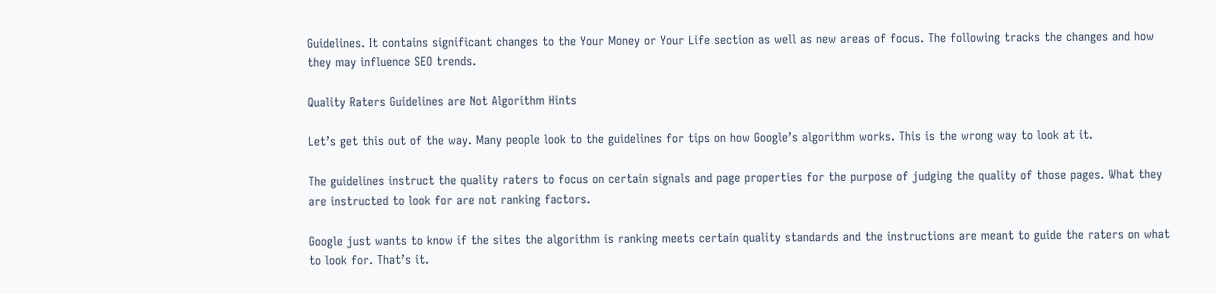Guidelines. It contains significant changes to the Your Money or Your Life section as well as new areas of focus. The following tracks the changes and how they may influence SEO trends.

Quality Raters Guidelines are Not Algorithm Hints

Let’s get this out of the way. Many people look to the guidelines for tips on how Google’s algorithm works. This is the wrong way to look at it.

The guidelines instruct the quality raters to focus on certain signals and page properties for the purpose of judging the quality of those pages. What they are instructed to look for are not ranking factors.

Google just wants to know if the sites the algorithm is ranking meets certain quality standards and the instructions are meant to guide the raters on what to look for. That’s it.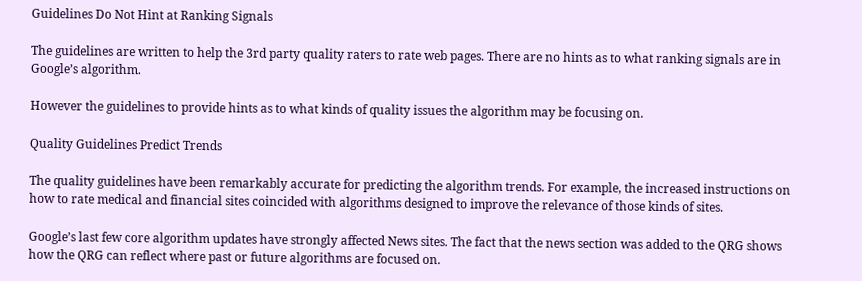Guidelines Do Not Hint at Ranking Signals

The guidelines are written to help the 3rd party quality raters to rate web pages. There are no hints as to what ranking signals are in Google’s algorithm.

However the guidelines to provide hints as to what kinds of quality issues the algorithm may be focusing on.

Quality Guidelines Predict Trends

The quality guidelines have been remarkably accurate for predicting the algorithm trends. For example, the increased instructions on how to rate medical and financial sites coincided with algorithms designed to improve the relevance of those kinds of sites.

Google’s last few core algorithm updates have strongly affected News sites. The fact that the news section was added to the QRG shows how the QRG can reflect where past or future algorithms are focused on.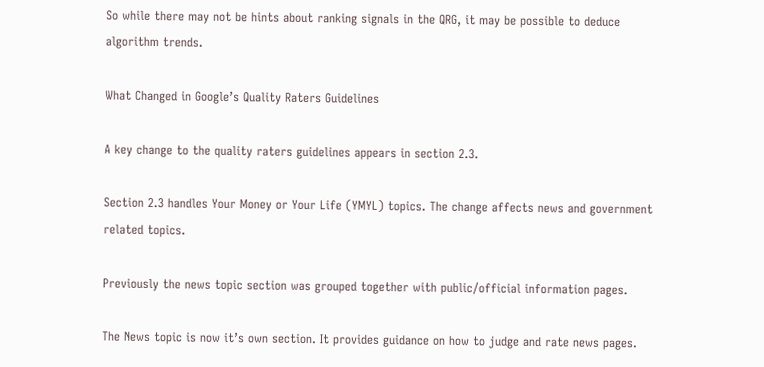So while there may not be hints about ranking signals in the QRG, it may be possible to deduce algorithm trends.

What Changed in Google’s Quality Raters Guidelines

A key change to the quality raters guidelines appears in section 2.3.

Section 2.3 handles Your Money or Your Life (YMYL) topics. The change affects news and government related topics.

Previously the news topic section was grouped together with public/official information pages.

The News topic is now it’s own section. It provides guidance on how to judge and rate news pages.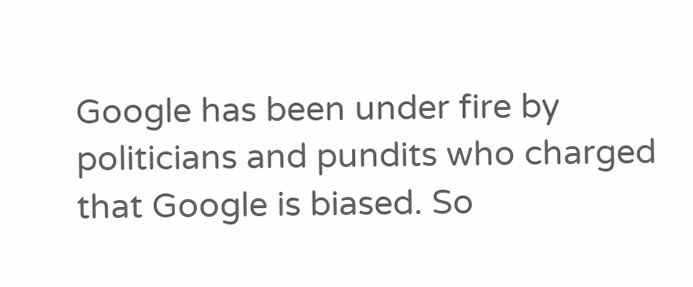Google has been under fire by politicians and pundits who charged that Google is biased. So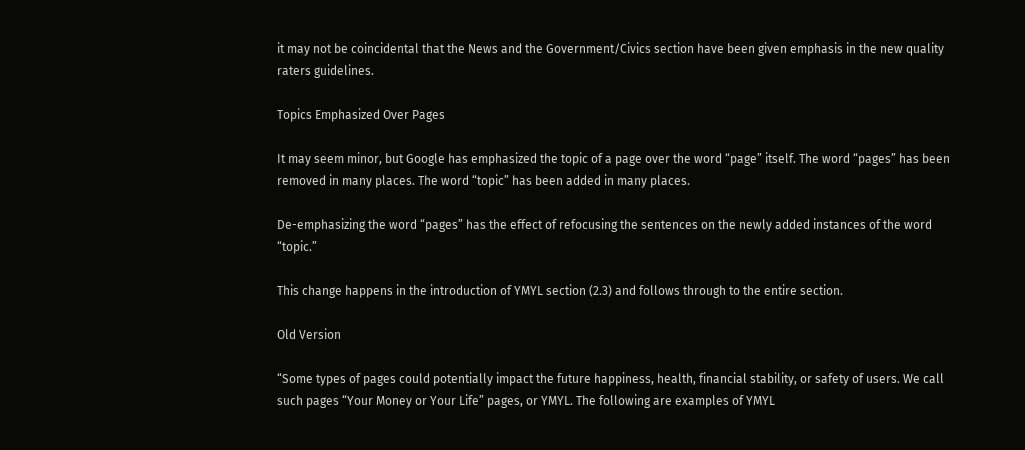it may not be coincidental that the News and the Government/Civics section have been given emphasis in the new quality raters guidelines.

Topics Emphasized Over Pages

It may seem minor, but Google has emphasized the topic of a page over the word “page” itself. The word “pages” has been removed in many places. The word “topic” has been added in many places.

De-emphasizing the word “pages” has the effect of refocusing the sentences on the newly added instances of the word “topic.”

This change happens in the introduction of YMYL section (2.3) and follows through to the entire section.

Old Version

“Some types of pages could potentially impact the future happiness, health, financial stability, or safety of users. We call such pages “Your Money or Your Life” pages, or YMYL. The following are examples of YMYL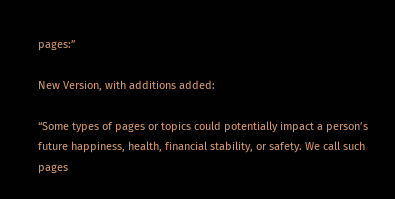pages:”

New Version, with additions added:

“Some types of pages or topics could potentially impact a person’s future happiness, health, financial stability, or safety. We call such pages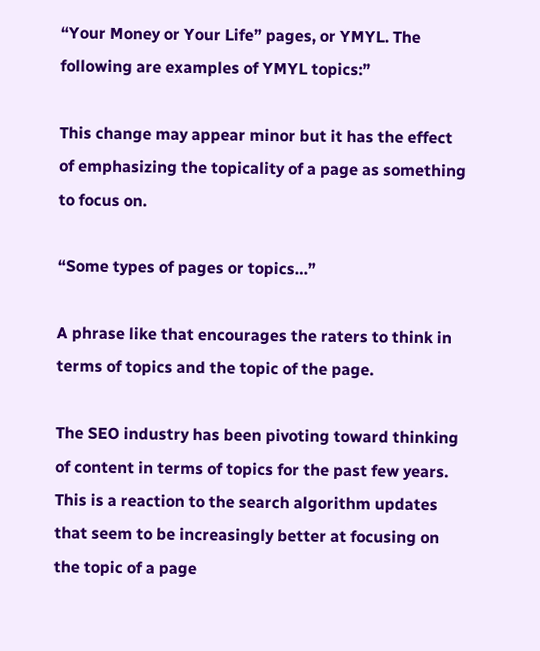“Your Money or Your Life” pages, or YMYL. The following are examples of YMYL topics:”

This change may appear minor but it has the effect of emphasizing the topicality of a page as something to focus on.

“Some types of pages or topics…”

A phrase like that encourages the raters to think in terms of topics and the topic of the page.

The SEO industry has been pivoting toward thinking of content in terms of topics for the past few years. This is a reaction to the search algorithm updates that seem to be increasingly better at focusing on the topic of a page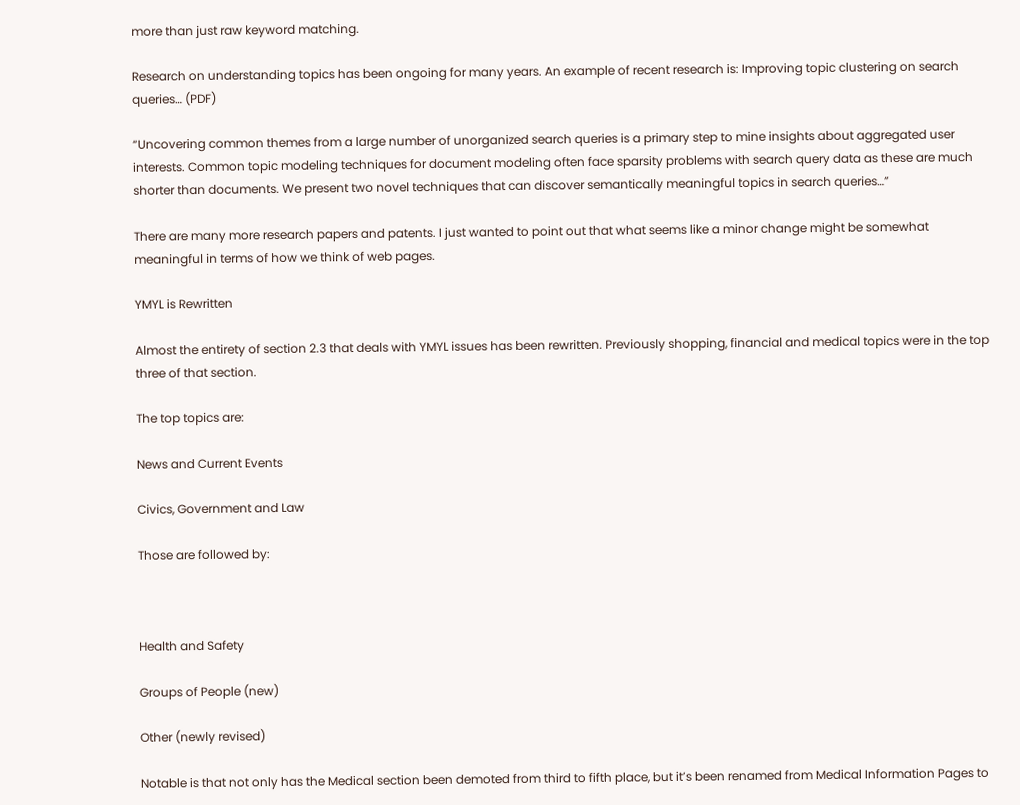more than just raw keyword matching.

Research on understanding topics has been ongoing for many years. An example of recent research is: Improving topic clustering on search queries… (PDF)

“Uncovering common themes from a large number of unorganized search queries is a primary step to mine insights about aggregated user interests. Common topic modeling techniques for document modeling often face sparsity problems with search query data as these are much shorter than documents. We present two novel techniques that can discover semantically meaningful topics in search queries…”

There are many more research papers and patents. I just wanted to point out that what seems like a minor change might be somewhat meaningful in terms of how we think of web pages.

YMYL is Rewritten

Almost the entirety of section 2.3 that deals with YMYL issues has been rewritten. Previously shopping, financial and medical topics were in the top three of that section.

The top topics are:

News and Current Events

Civics, Government and Law

Those are followed by:



Health and Safety

Groups of People (new)

Other (newly revised)

Notable is that not only has the Medical section been demoted from third to fifth place, but it’s been renamed from Medical Information Pages to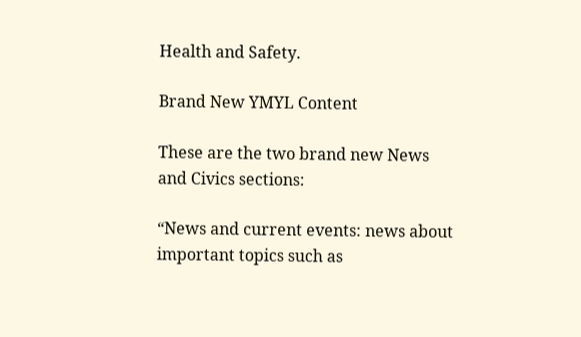Health and Safety.

Brand New YMYL Content

These are the two brand new News and Civics sections:

“News and current events: news about important topics such as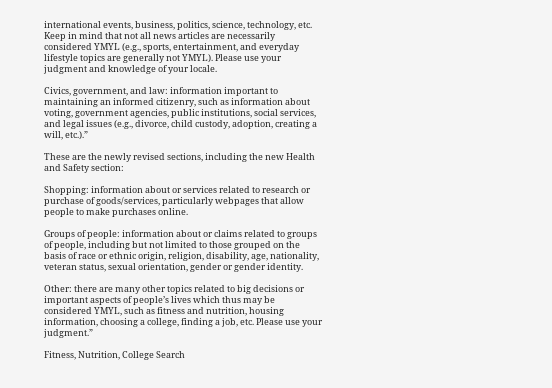international events, business, politics, science, technology, etc. Keep in mind that not all news articles are necessarily considered YMYL (e.g., sports, entertainment, and everyday lifestyle topics are generally not YMYL). Please use your judgment and knowledge of your locale.

Civics, government, and law: information important to maintaining an informed citizenry, such as information about voting, government agencies, public institutions, social services, and legal issues (e.g., divorce, child custody, adoption, creating a will, etc.).”

These are the newly revised sections, including the new Health and Safety section:

Shopping: information about or services related to research or purchase of goods/services, particularly webpages that allow people to make purchases online.

Groups of people: information about or claims related to groups of people, including but not limited to those grouped on the basis of race or ethnic origin, religion, disability, age, nationality, veteran status, sexual orientation, gender or gender identity.

Other: there are many other topics related to big decisions or important aspects of people’s lives which thus may be considered YMYL, such as fitness and nutrition, housing information, choosing a college, finding a job, etc. Please use your judgment.”

Fitness, Nutrition, College Search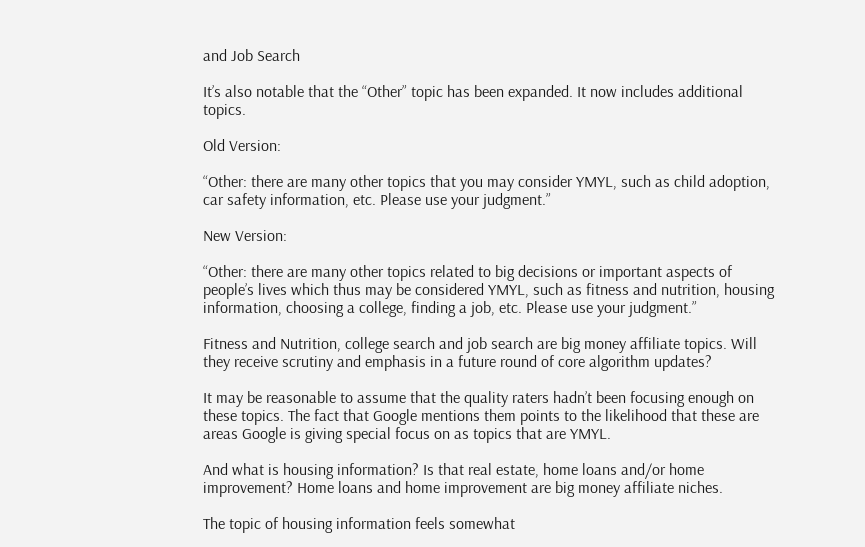and Job Search

It’s also notable that the “Other” topic has been expanded. It now includes additional topics.

Old Version:

“Other: there are many other topics that you may consider YMYL, such as child adoption, car safety information, etc. Please use your judgment.”

New Version:

“Other: there are many other topics related to big decisions or important aspects of people’s lives which thus may be considered YMYL, such as fitness and nutrition, housing information, choosing a college, finding a job, etc. Please use your judgment.”

Fitness and Nutrition, college search and job search are big money affiliate topics. Will they receive scrutiny and emphasis in a future round of core algorithm updates?

It may be reasonable to assume that the quality raters hadn’t been focusing enough on these topics. The fact that Google mentions them points to the likelihood that these are areas Google is giving special focus on as topics that are YMYL.

And what is housing information? Is that real estate, home loans and/or home improvement? Home loans and home improvement are big money affiliate niches.

The topic of housing information feels somewhat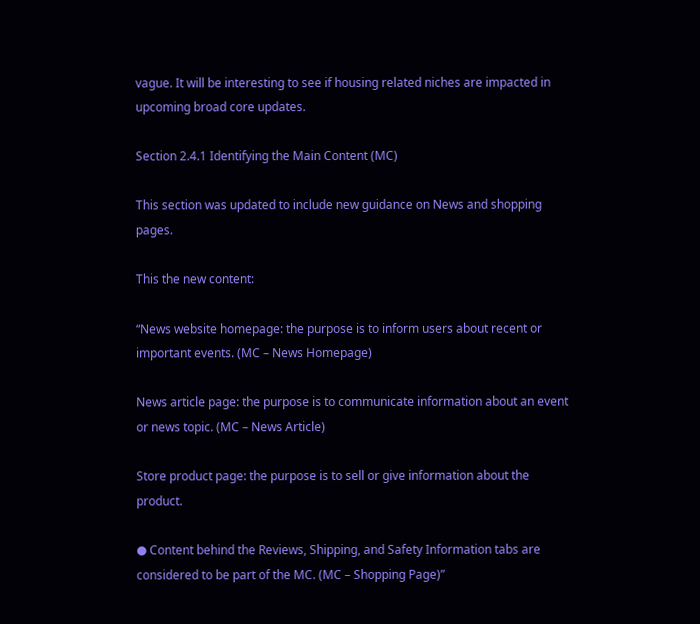vague. It will be interesting to see if housing related niches are impacted in upcoming broad core updates.

Section 2.4.1 Identifying the Main Content (MC)

This section was updated to include new guidance on News and shopping pages.

This the new content:

“News website homepage: the purpose is to inform users about recent or important events. (MC – News Homepage)

News article page: the purpose is to communicate information about an event or news topic. (MC – News Article)

Store product page: the purpose is to sell or give information about the product.

● Content behind the Reviews, Shipping, and Safety Information tabs are considered to be part of the MC. (MC – Shopping Page)”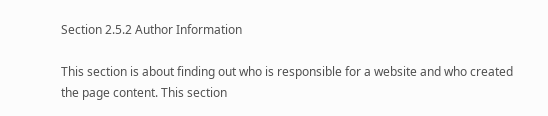Section 2.5.2 Author Information

This section is about finding out who is responsible for a website and who created the page content. This section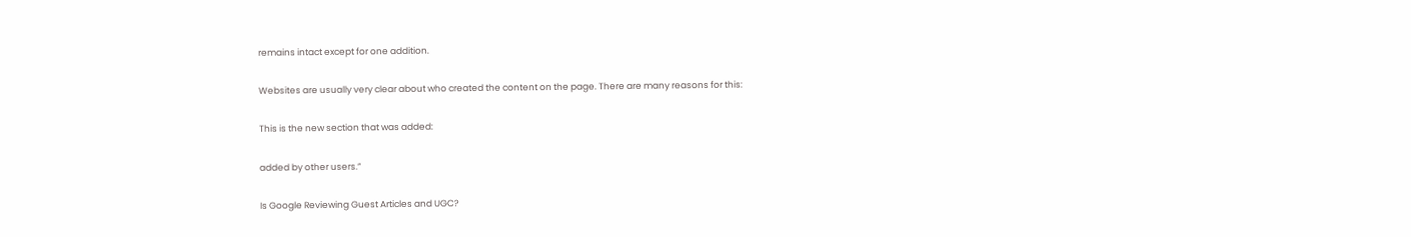remains intact except for one addition.

Websites are usually very clear about who created the content on the page. There are many reasons for this:

This is the new section that was added:

added by other users.”

Is Google Reviewing Guest Articles and UGC?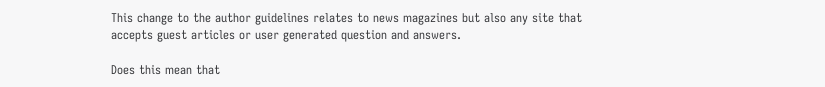This change to the author guidelines relates to news magazines but also any site that accepts guest articles or user generated question and answers.

Does this mean that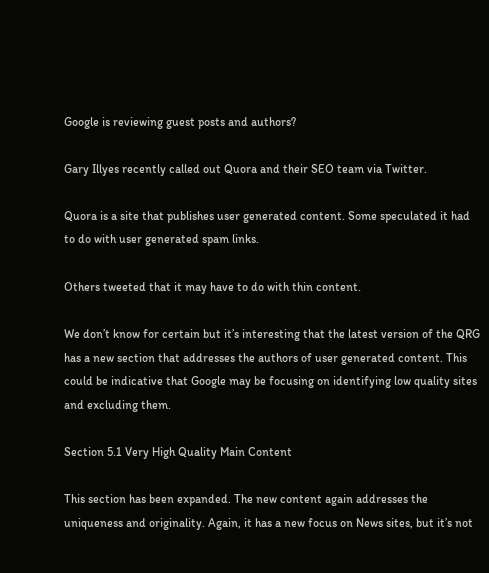Google is reviewing guest posts and authors?

Gary Illyes recently called out Quora and their SEO team via Twitter.

Quora is a site that publishes user generated content. Some speculated it had to do with user generated spam links.

Others tweeted that it may have to do with thin content.

We don’t know for certain but it’s interesting that the latest version of the QRG has a new section that addresses the authors of user generated content. This could be indicative that Google may be focusing on identifying low quality sites and excluding them.

Section 5.1 Very High Quality Main Content

This section has been expanded. The new content again addresses the uniqueness and originality. Again, it has a new focus on News sites, but it’s not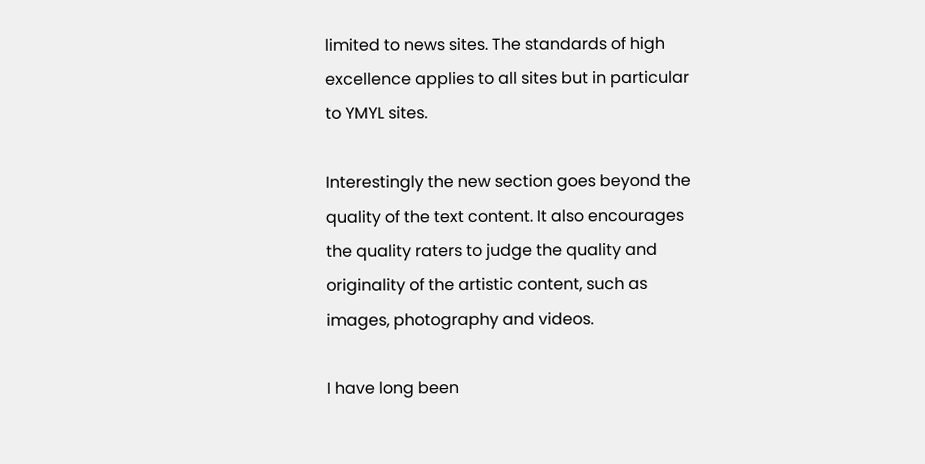limited to news sites. The standards of high excellence applies to all sites but in particular to YMYL sites.

Interestingly the new section goes beyond the quality of the text content. It also encourages the quality raters to judge the quality and originality of the artistic content, such as images, photography and videos.

I have long been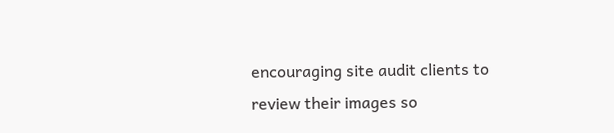encouraging site audit clients to review their images so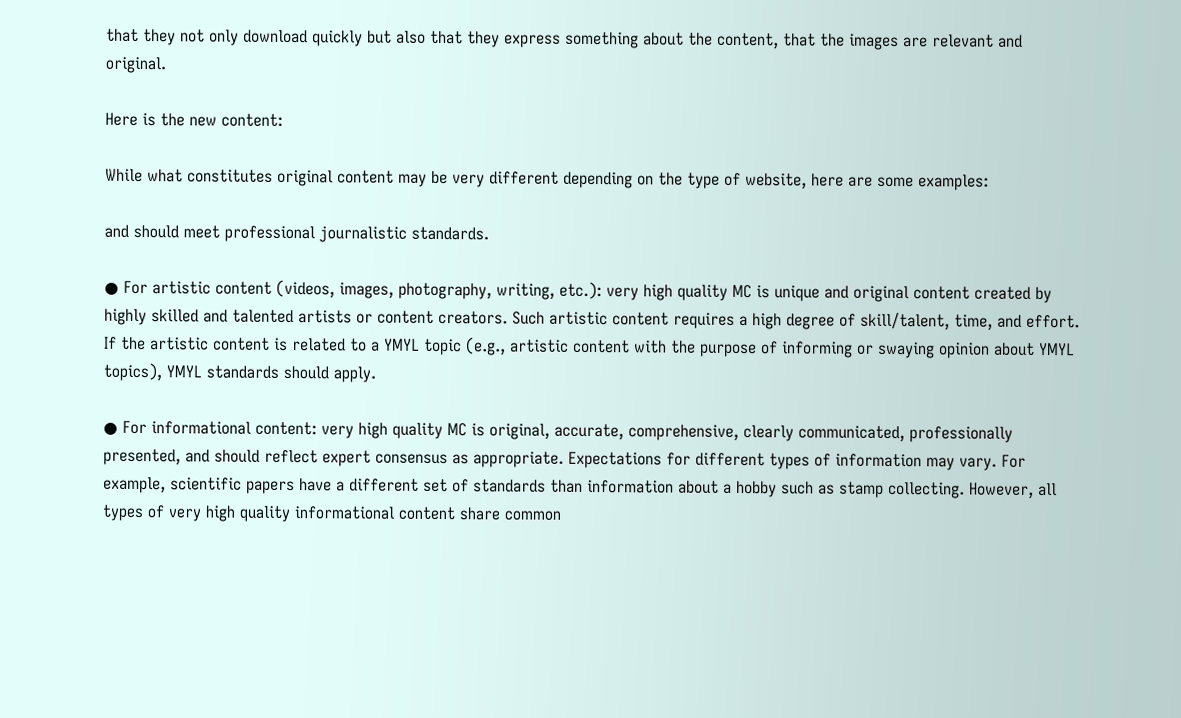that they not only download quickly but also that they express something about the content, that the images are relevant and original.

Here is the new content:

While what constitutes original content may be very different depending on the type of website, here are some examples:

and should meet professional journalistic standards.

● For artistic content (videos, images, photography, writing, etc.): very high quality MC is unique and original content created by highly skilled and talented artists or content creators. Such artistic content requires a high degree of skill/talent, time, and effort. If the artistic content is related to a YMYL topic (e.g., artistic content with the purpose of informing or swaying opinion about YMYL topics), YMYL standards should apply.

● For informational content: very high quality MC is original, accurate, comprehensive, clearly communicated, professionally presented, and should reflect expert consensus as appropriate. Expectations for different types of information may vary. For example, scientific papers have a different set of standards than information about a hobby such as stamp collecting. However, all types of very high quality informational content share common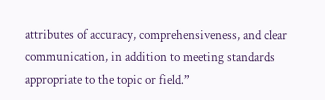attributes of accuracy, comprehensiveness, and clear communication, in addition to meeting standards appropriate to the topic or field.”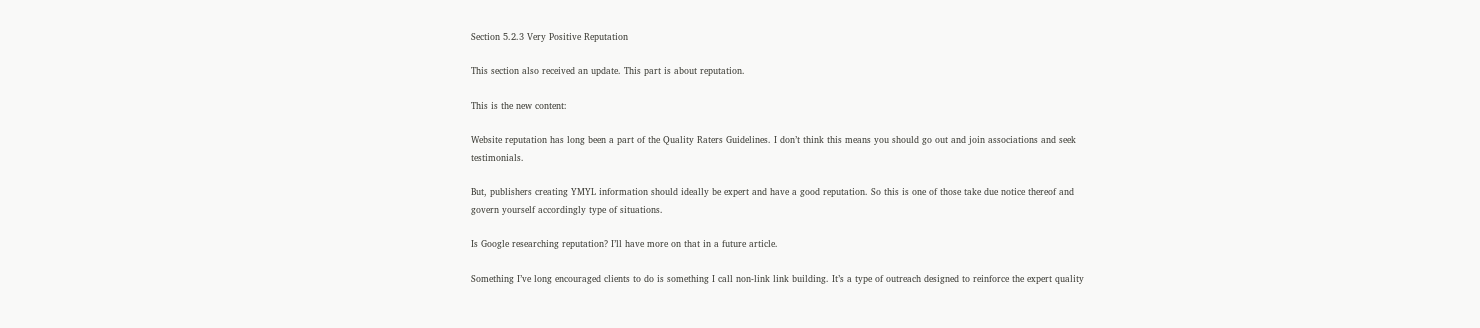Section 5.2.3 Very Positive Reputation

This section also received an update. This part is about reputation.

This is the new content:

Website reputation has long been a part of the Quality Raters Guidelines. I don’t think this means you should go out and join associations and seek testimonials.

But, publishers creating YMYL information should ideally be expert and have a good reputation. So this is one of those take due notice thereof and govern yourself accordingly type of situations.

Is Google researching reputation? I’ll have more on that in a future article.

Something I’ve long encouraged clients to do is something I call non-link link building. It’s a type of outreach designed to reinforce the expert quality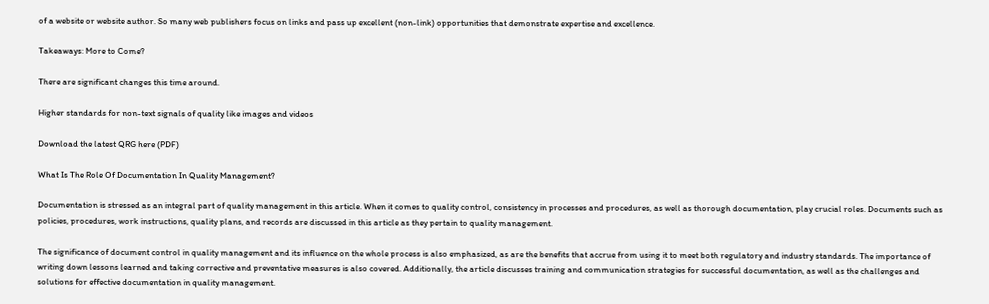of a website or website author. So many web publishers focus on links and pass up excellent (non-link) opportunities that demonstrate expertise and excellence.

Takeaways: More to Come?

There are significant changes this time around.

Higher standards for non-text signals of quality like images and videos

Download the latest QRG here (PDF)

What Is The Role Of Documentation In Quality Management?

Documentation is stressed as an integral part of quality management in this article. When it comes to quality control, consistency in processes and procedures, as well as thorough documentation, play crucial roles. Documents such as policies, procedures, work instructions, quality plans, and records are discussed in this article as they pertain to quality management.

The significance of document control in quality management and its influence on the whole process is also emphasized, as are the benefits that accrue from using it to meet both regulatory and industry standards. The importance of writing down lessons learned and taking corrective and preventative measures is also covered. Additionally, the article discusses training and communication strategies for successful documentation, as well as the challenges and solutions for effective documentation in quality management.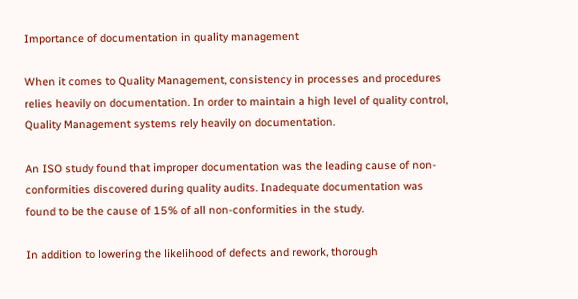Importance of documentation in quality management

When it comes to Quality Management, consistency in processes and procedures relies heavily on documentation. In order to maintain a high level of quality control, Quality Management systems rely heavily on documentation.

An ISO study found that improper documentation was the leading cause of non-conformities discovered during quality audits. Inadequate documentation was found to be the cause of 15% of all non-conformities in the study.

In addition to lowering the likelihood of defects and rework, thorough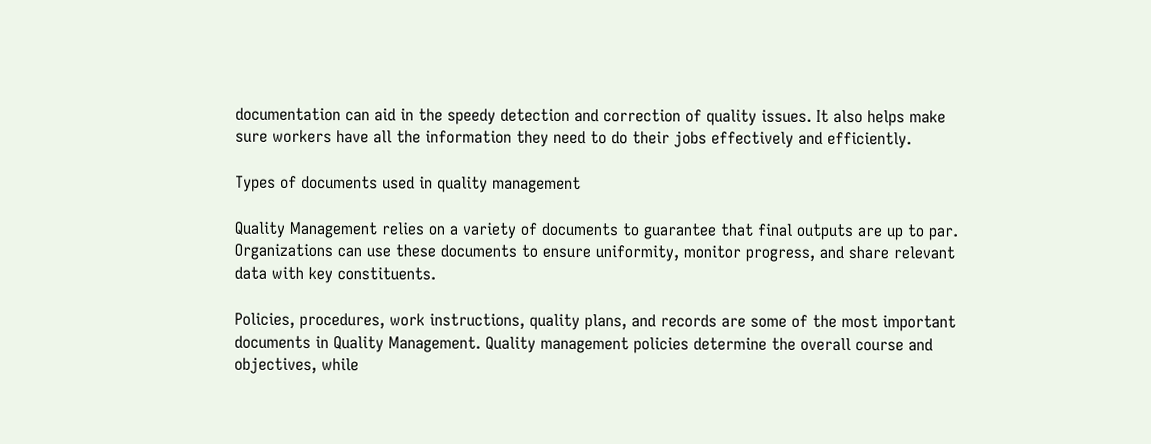documentation can aid in the speedy detection and correction of quality issues. It also helps make sure workers have all the information they need to do their jobs effectively and efficiently.

Types of documents used in quality management

Quality Management relies on a variety of documents to guarantee that final outputs are up to par. Organizations can use these documents to ensure uniformity, monitor progress, and share relevant data with key constituents.

Policies, procedures, work instructions, quality plans, and records are some of the most important documents in Quality Management. Quality management policies determine the overall course and objectives, while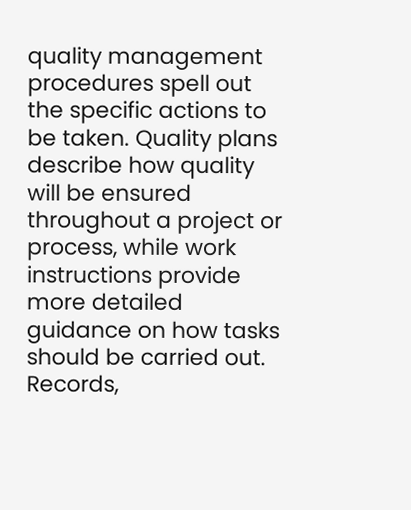quality management procedures spell out the specific actions to be taken. Quality plans describe how quality will be ensured throughout a project or process, while work instructions provide more detailed guidance on how tasks should be carried out. Records,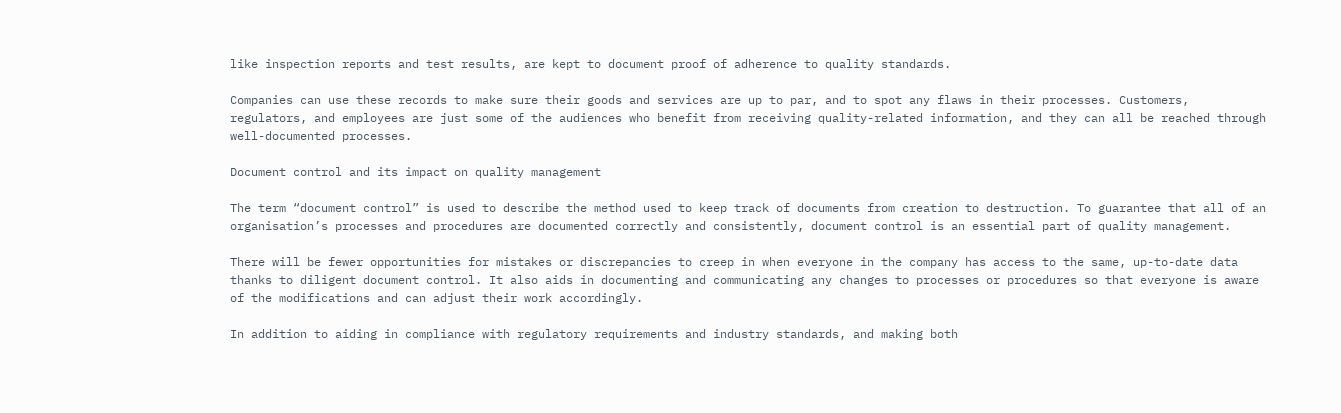like inspection reports and test results, are kept to document proof of adherence to quality standards.

Companies can use these records to make sure their goods and services are up to par, and to spot any flaws in their processes. Customers, regulators, and employees are just some of the audiences who benefit from receiving quality-related information, and they can all be reached through well-documented processes.

Document control and its impact on quality management

The term “document control” is used to describe the method used to keep track of documents from creation to destruction. To guarantee that all of an organisation’s processes and procedures are documented correctly and consistently, document control is an essential part of quality management.

There will be fewer opportunities for mistakes or discrepancies to creep in when everyone in the company has access to the same, up-to-date data thanks to diligent document control. It also aids in documenting and communicating any changes to processes or procedures so that everyone is aware of the modifications and can adjust their work accordingly.

In addition to aiding in compliance with regulatory requirements and industry standards, and making both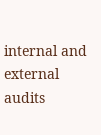internal and external audits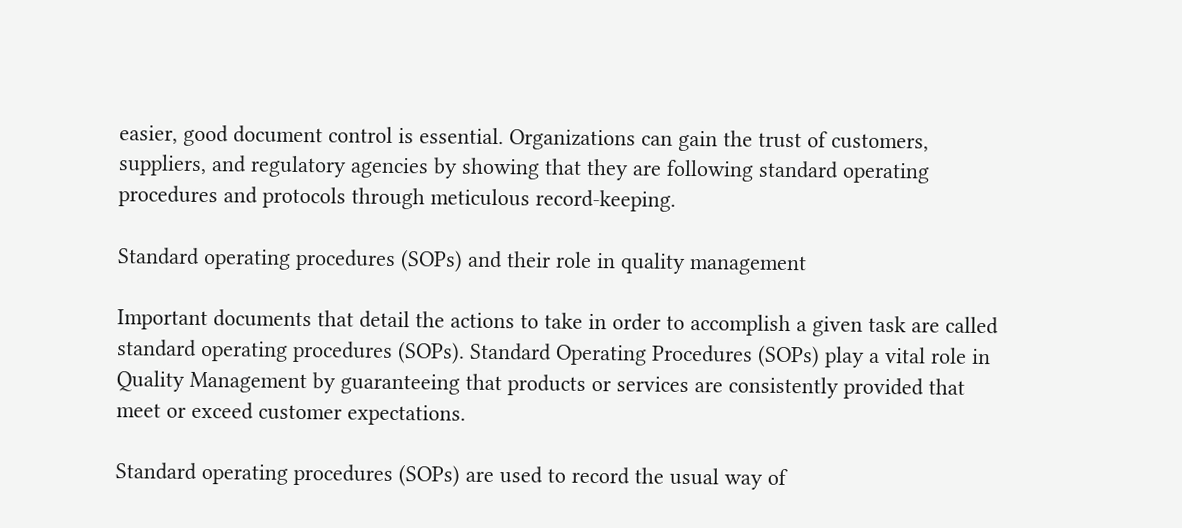easier, good document control is essential. Organizations can gain the trust of customers, suppliers, and regulatory agencies by showing that they are following standard operating procedures and protocols through meticulous record-keeping.

Standard operating procedures (SOPs) and their role in quality management

Important documents that detail the actions to take in order to accomplish a given task are called standard operating procedures (SOPs). Standard Operating Procedures (SOPs) play a vital role in Quality Management by guaranteeing that products or services are consistently provided that meet or exceed customer expectations.

Standard operating procedures (SOPs) are used to record the usual way of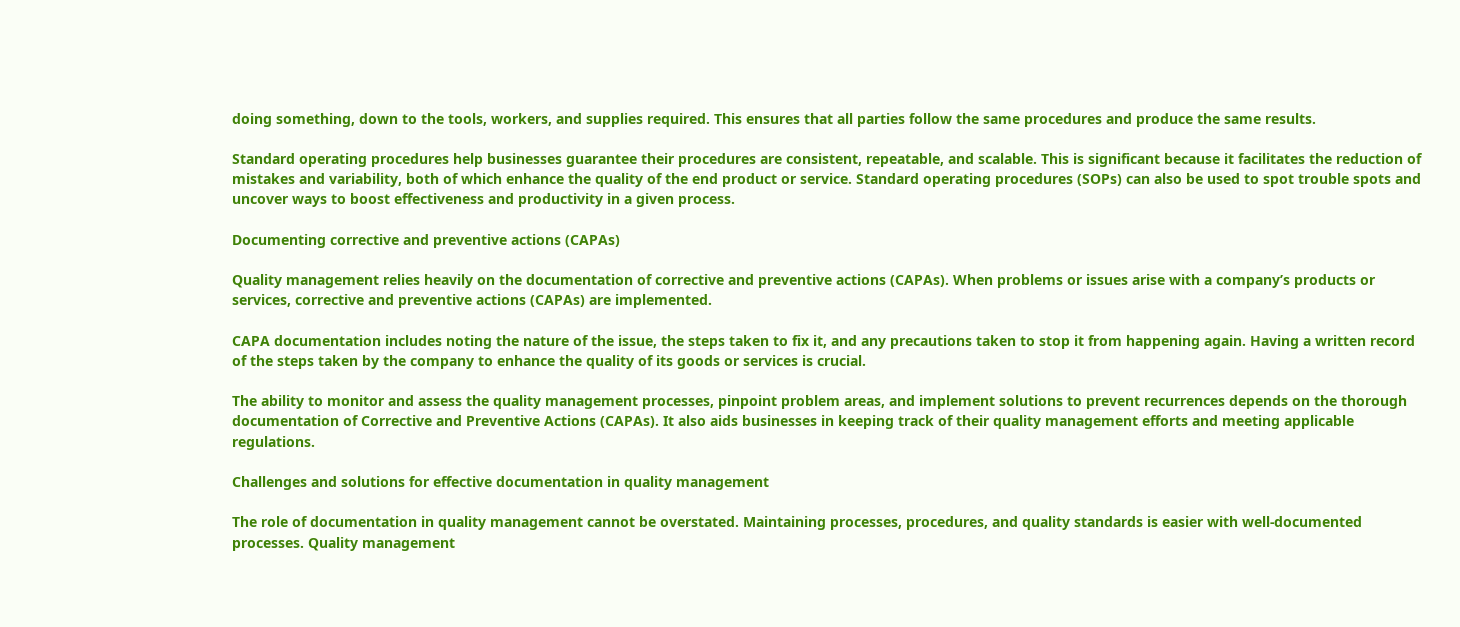doing something, down to the tools, workers, and supplies required. This ensures that all parties follow the same procedures and produce the same results.

Standard operating procedures help businesses guarantee their procedures are consistent, repeatable, and scalable. This is significant because it facilitates the reduction of mistakes and variability, both of which enhance the quality of the end product or service. Standard operating procedures (SOPs) can also be used to spot trouble spots and uncover ways to boost effectiveness and productivity in a given process.

Documenting corrective and preventive actions (CAPAs)

Quality management relies heavily on the documentation of corrective and preventive actions (CAPAs). When problems or issues arise with a company’s products or services, corrective and preventive actions (CAPAs) are implemented.

CAPA documentation includes noting the nature of the issue, the steps taken to fix it, and any precautions taken to stop it from happening again. Having a written record of the steps taken by the company to enhance the quality of its goods or services is crucial.

The ability to monitor and assess the quality management processes, pinpoint problem areas, and implement solutions to prevent recurrences depends on the thorough documentation of Corrective and Preventive Actions (CAPAs). It also aids businesses in keeping track of their quality management efforts and meeting applicable regulations.

Challenges and solutions for effective documentation in quality management

The role of documentation in quality management cannot be overstated. Maintaining processes, procedures, and quality standards is easier with well-documented processes. Quality management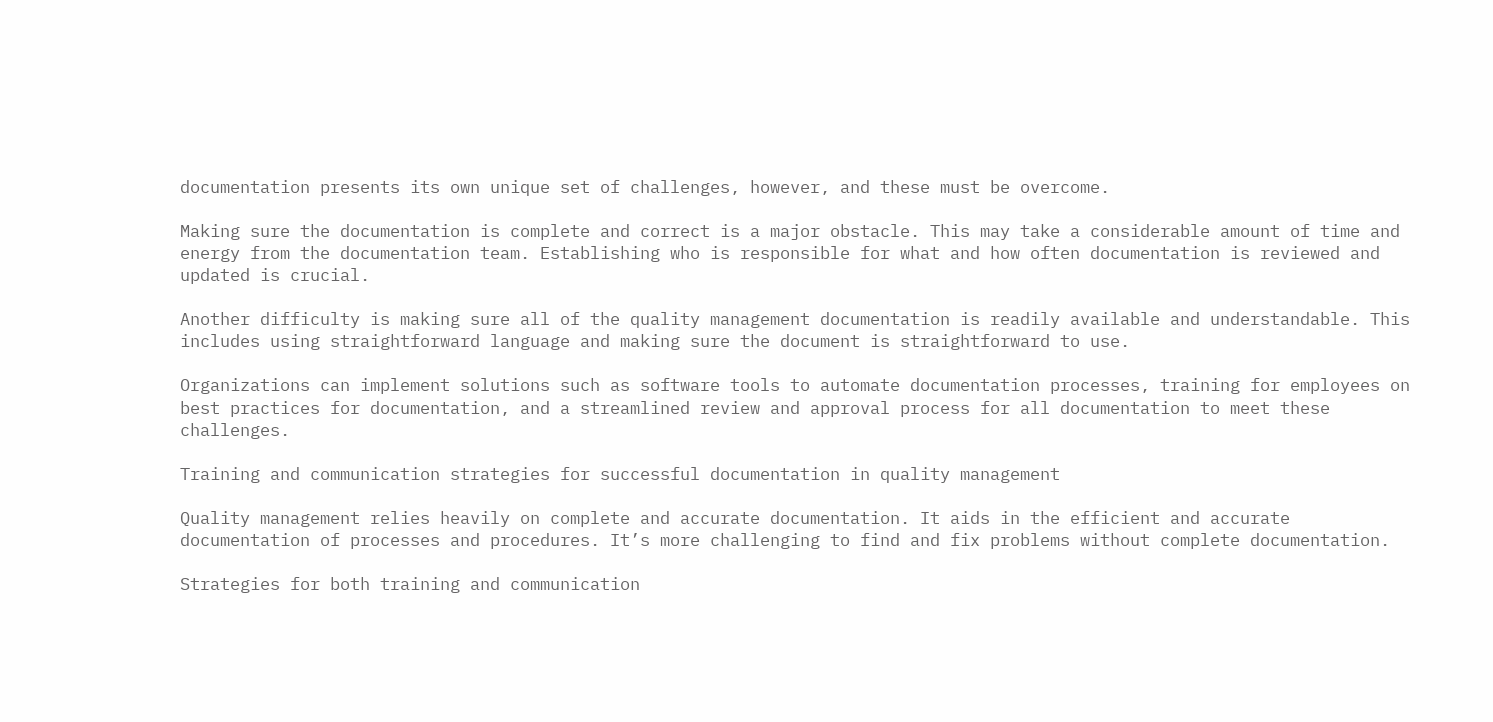documentation presents its own unique set of challenges, however, and these must be overcome.

Making sure the documentation is complete and correct is a major obstacle. This may take a considerable amount of time and energy from the documentation team. Establishing who is responsible for what and how often documentation is reviewed and updated is crucial.

Another difficulty is making sure all of the quality management documentation is readily available and understandable. This includes using straightforward language and making sure the document is straightforward to use.

Organizations can implement solutions such as software tools to automate documentation processes, training for employees on best practices for documentation, and a streamlined review and approval process for all documentation to meet these challenges.

Training and communication strategies for successful documentation in quality management

Quality management relies heavily on complete and accurate documentation. It aids in the efficient and accurate documentation of processes and procedures. It’s more challenging to find and fix problems without complete documentation.

Strategies for both training and communication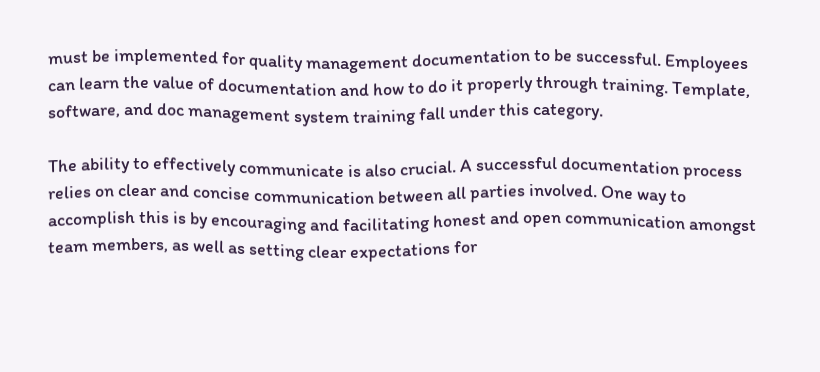must be implemented for quality management documentation to be successful. Employees can learn the value of documentation and how to do it properly through training. Template, software, and doc management system training fall under this category.

The ability to effectively communicate is also crucial. A successful documentation process relies on clear and concise communication between all parties involved. One way to accomplish this is by encouraging and facilitating honest and open communication amongst team members, as well as setting clear expectations for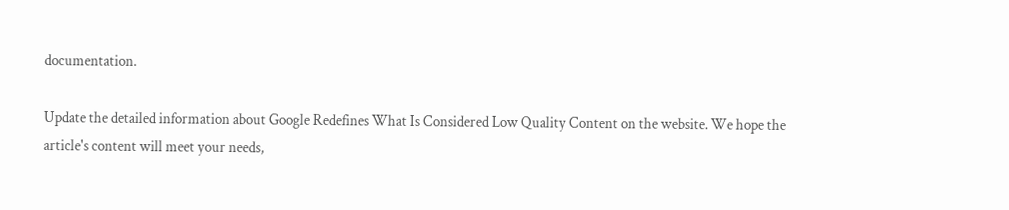documentation.

Update the detailed information about Google Redefines What Is Considered Low Quality Content on the website. We hope the article's content will meet your needs,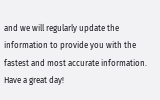and we will regularly update the information to provide you with the fastest and most accurate information. Have a great day!